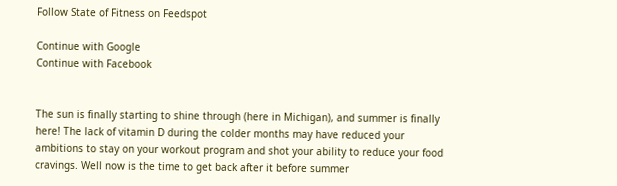Follow State of Fitness on Feedspot

Continue with Google
Continue with Facebook


The sun is finally starting to shine through (here in Michigan), and summer is finally here! The lack of vitamin D during the colder months may have reduced your ambitions to stay on your workout program and shot your ability to reduce your food cravings. Well now is the time to get back after it before summer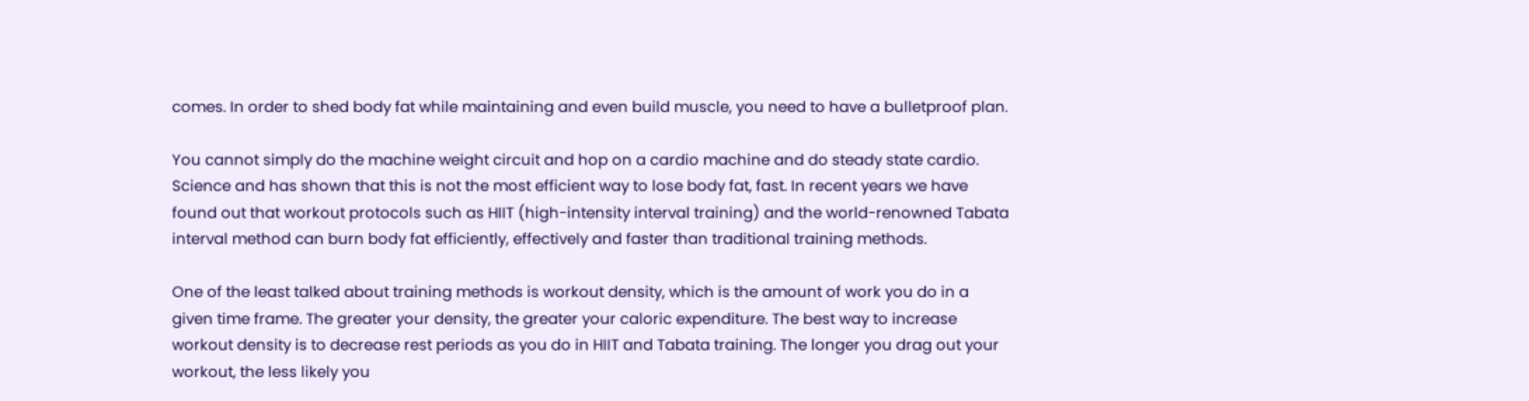comes. In order to shed body fat while maintaining and even build muscle, you need to have a bulletproof plan.

You cannot simply do the machine weight circuit and hop on a cardio machine and do steady state cardio. Science and has shown that this is not the most efficient way to lose body fat, fast. In recent years we have found out that workout protocols such as HIIT (high-intensity interval training) and the world-renowned Tabata interval method can burn body fat efficiently, effectively and faster than traditional training methods.

One of the least talked about training methods is workout density, which is the amount of work you do in a given time frame. The greater your density, the greater your caloric expenditure. The best way to increase workout density is to decrease rest periods as you do in HIIT and Tabata training. The longer you drag out your workout, the less likely you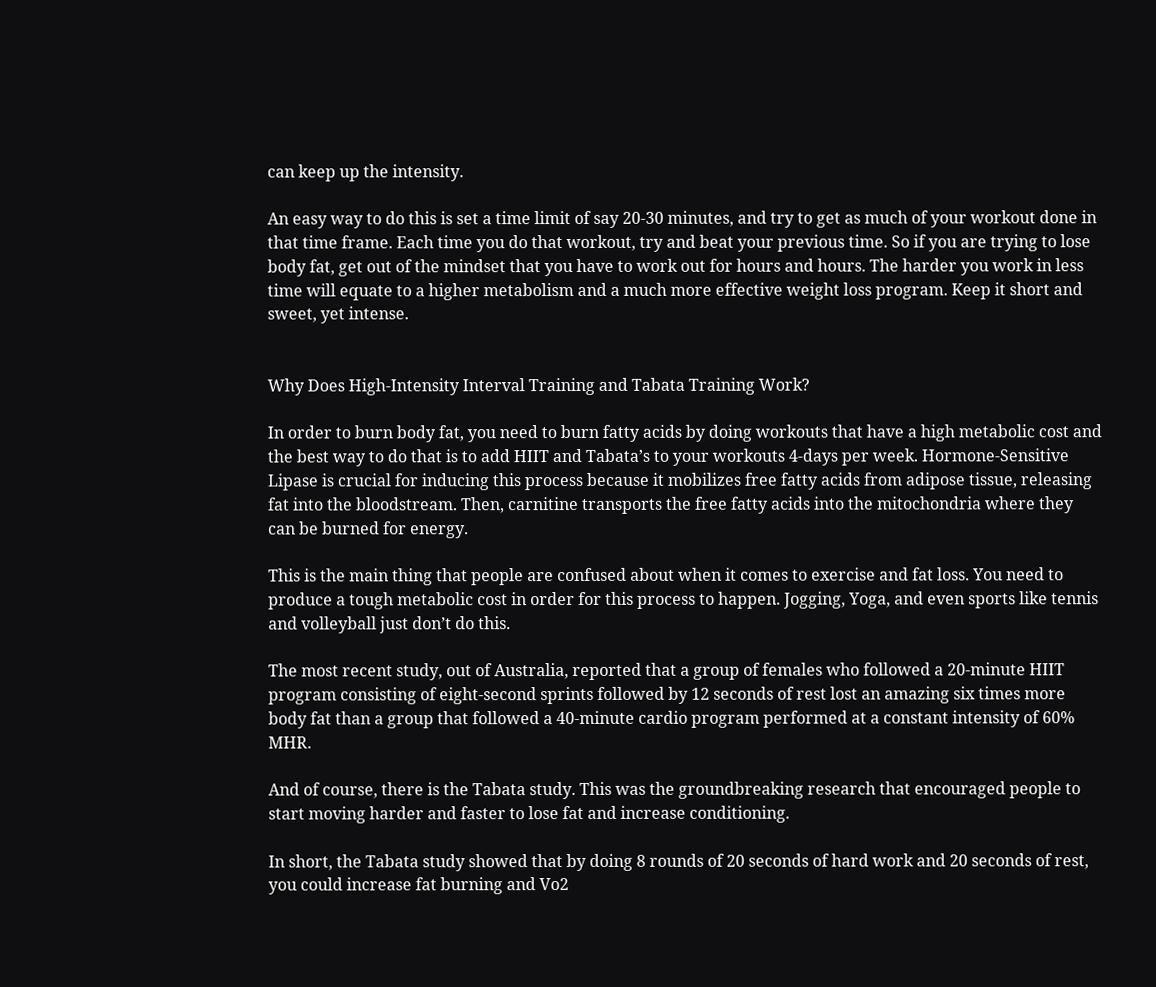can keep up the intensity.

An easy way to do this is set a time limit of say 20-30 minutes, and try to get as much of your workout done in that time frame. Each time you do that workout, try and beat your previous time. So if you are trying to lose body fat, get out of the mindset that you have to work out for hours and hours. The harder you work in less time will equate to a higher metabolism and a much more effective weight loss program. Keep it short and sweet, yet intense.


Why Does High-Intensity Interval Training and Tabata Training Work?

In order to burn body fat, you need to burn fatty acids by doing workouts that have a high metabolic cost and the best way to do that is to add HIIT and Tabata’s to your workouts 4-days per week. Hormone-Sensitive Lipase is crucial for inducing this process because it mobilizes free fatty acids from adipose tissue, releasing fat into the bloodstream. Then, carnitine transports the free fatty acids into the mitochondria where they can be burned for energy.

This is the main thing that people are confused about when it comes to exercise and fat loss. You need to produce a tough metabolic cost in order for this process to happen. Jogging, Yoga, and even sports like tennis and volleyball just don’t do this.

The most recent study, out of Australia, reported that a group of females who followed a 20-minute HIIT program consisting of eight-second sprints followed by 12 seconds of rest lost an amazing six times more body fat than a group that followed a 40-minute cardio program performed at a constant intensity of 60% MHR.

And of course, there is the Tabata study. This was the groundbreaking research that encouraged people to start moving harder and faster to lose fat and increase conditioning.

In short, the Tabata study showed that by doing 8 rounds of 20 seconds of hard work and 20 seconds of rest, you could increase fat burning and Vo2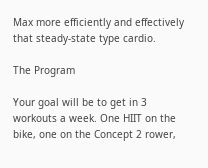Max more efficiently and effectively that steady-state type cardio.

The Program

Your goal will be to get in 3 workouts a week. One HIIT on the bike, one on the Concept 2 rower,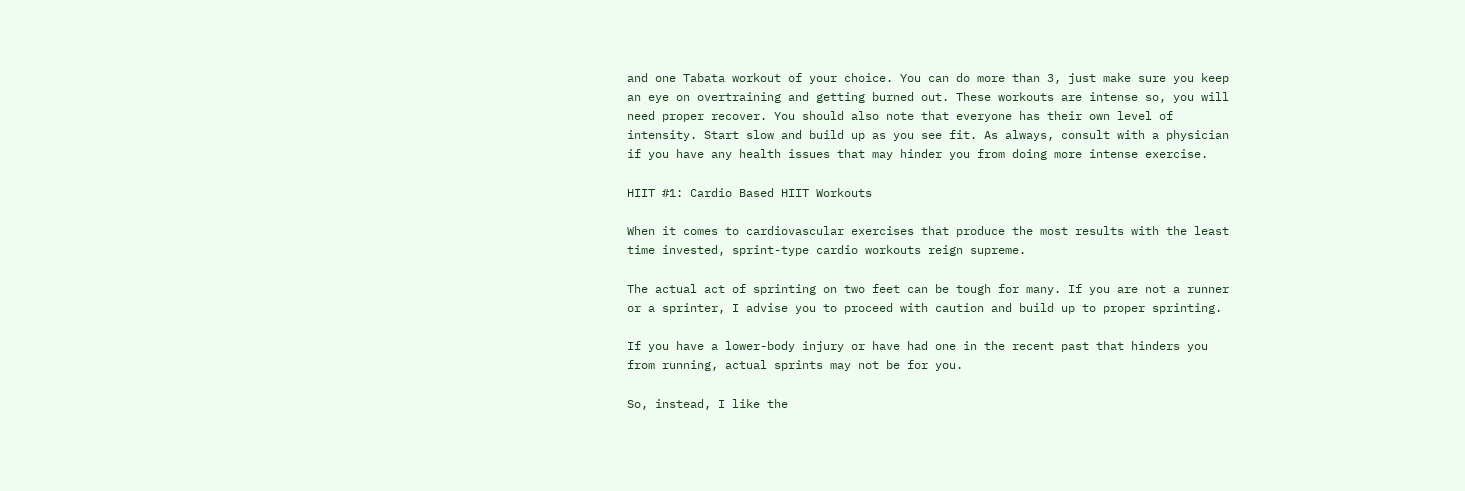and one Tabata workout of your choice. You can do more than 3, just make sure you keep an eye on overtraining and getting burned out. These workouts are intense so, you will need proper recover. You should also note that everyone has their own level of intensity. Start slow and build up as you see fit. As always, consult with a physician if you have any health issues that may hinder you from doing more intense exercise.

HIIT #1: Cardio Based HIIT Workouts

When it comes to cardiovascular exercises that produce the most results with the least time invested, sprint-type cardio workouts reign supreme.

The actual act of sprinting on two feet can be tough for many. If you are not a runner or a sprinter, I advise you to proceed with caution and build up to proper sprinting.

If you have a lower-body injury or have had one in the recent past that hinders you from running, actual sprints may not be for you.

So, instead, I like the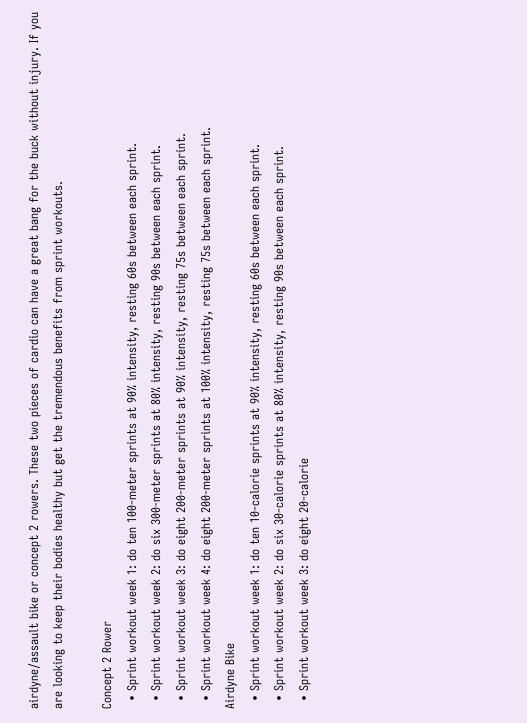airdyne/assault bike or concept 2 rowers. These two pieces of cardio can have a great bang for the buck without injury. If you are looking to keep their bodies healthy but get the tremendous benefits from sprint workouts.

Concept 2 Rower
  • Sprint workout week 1: do ten 100-meter sprints at 90% intensity, resting 60s between each sprint.
  • Sprint workout week 2: do six 300-meter sprints at 80% intensity, resting 90s between each sprint.
  • Sprint workout week 3: do eight 200-meter sprints at 90% intensity, resting 75s between each sprint.
  • Sprint workout week 4: do eight 200-meter sprints at 100% intensity, resting 75s between each sprint.
Airdyne Bike
  • Sprint workout week 1: do ten 10-calorie sprints at 90% intensity, resting 60s between each sprint.
  • Sprint workout week 2: do six 30-calorie sprints at 80% intensity, resting 90s between each sprint.
  • Sprint workout week 3: do eight 20-calorie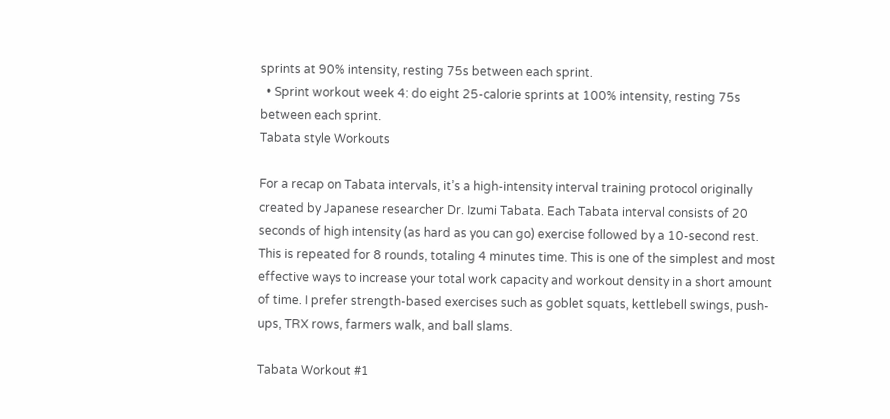sprints at 90% intensity, resting 75s between each sprint.
  • Sprint workout week 4: do eight 25-calorie sprints at 100% intensity, resting 75s between each sprint.
Tabata style Workouts

For a recap on Tabata intervals, it’s a high-intensity interval training protocol originally created by Japanese researcher Dr. Izumi Tabata. Each Tabata interval consists of 20 seconds of high intensity (as hard as you can go) exercise followed by a 10-second rest. This is repeated for 8 rounds, totaling 4 minutes time. This is one of the simplest and most effective ways to increase your total work capacity and workout density in a short amount of time. I prefer strength-based exercises such as goblet squats, kettlebell swings, push-ups, TRX rows, farmers walk, and ball slams.

Tabata Workout #1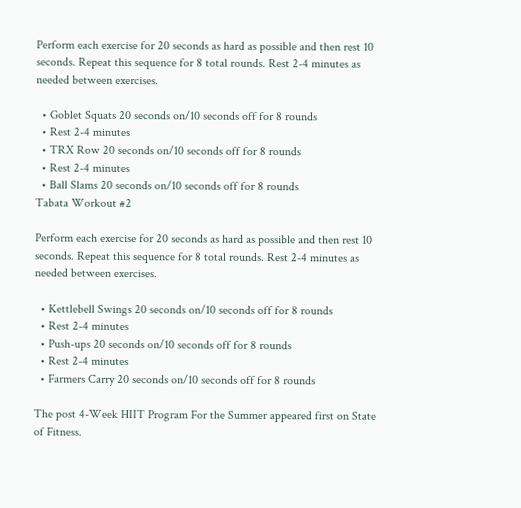Perform each exercise for 20 seconds as hard as possible and then rest 10 seconds. Repeat this sequence for 8 total rounds. Rest 2-4 minutes as needed between exercises.

  • Goblet Squats 20 seconds on/10 seconds off for 8 rounds
  • Rest 2-4 minutes
  • TRX Row 20 seconds on/10 seconds off for 8 rounds
  • Rest 2-4 minutes
  • Ball Slams 20 seconds on/10 seconds off for 8 rounds
Tabata Workout #2

Perform each exercise for 20 seconds as hard as possible and then rest 10 seconds. Repeat this sequence for 8 total rounds. Rest 2-4 minutes as needed between exercises.

  • Kettlebell Swings 20 seconds on/10 seconds off for 8 rounds
  • Rest 2-4 minutes
  • Push-ups 20 seconds on/10 seconds off for 8 rounds
  • Rest 2-4 minutes
  • Farmers Carry 20 seconds on/10 seconds off for 8 rounds

The post 4-Week HIIT Program For the Summer appeared first on State of Fitness.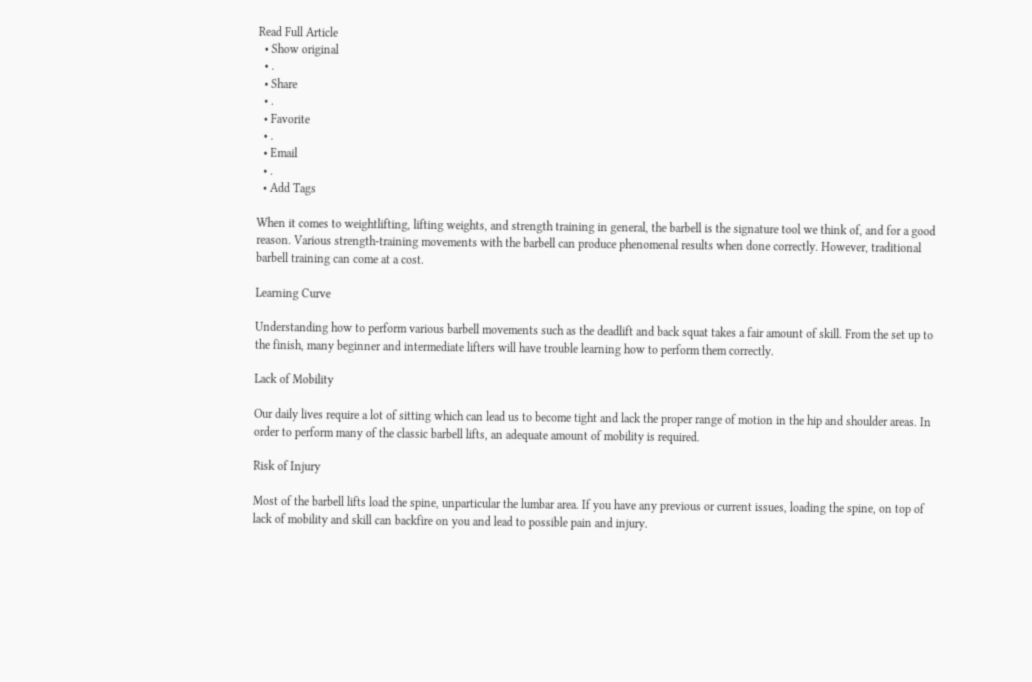Read Full Article
  • Show original
  • .
  • Share
  • .
  • Favorite
  • .
  • Email
  • .
  • Add Tags

When it comes to weightlifting, lifting weights, and strength training in general, the barbell is the signature tool we think of, and for a good reason. Various strength-training movements with the barbell can produce phenomenal results when done correctly. However, traditional barbell training can come at a cost.

Learning Curve

Understanding how to perform various barbell movements such as the deadlift and back squat takes a fair amount of skill. From the set up to the finish, many beginner and intermediate lifters will have trouble learning how to perform them correctly.

Lack of Mobility

Our daily lives require a lot of sitting which can lead us to become tight and lack the proper range of motion in the hip and shoulder areas. In order to perform many of the classic barbell lifts, an adequate amount of mobility is required.

Risk of Injury

Most of the barbell lifts load the spine, unparticular the lumbar area. If you have any previous or current issues, loading the spine, on top of lack of mobility and skill can backfire on you and lead to possible pain and injury.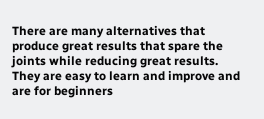There are many alternatives that produce great results that spare the joints while reducing great results. They are easy to learn and improve and are for beginners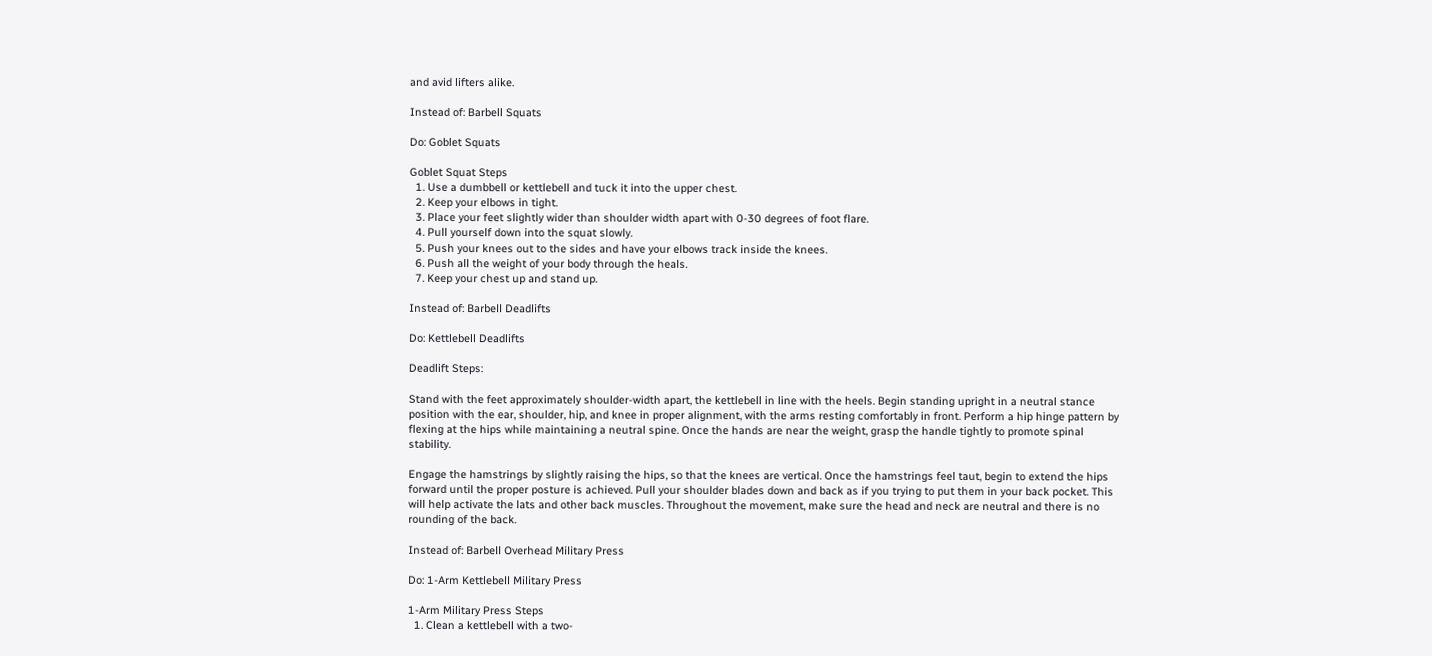and avid lifters alike.

Instead of: Barbell Squats

Do: Goblet Squats

Goblet Squat Steps
  1. Use a dumbbell or kettlebell and tuck it into the upper chest.
  2. Keep your elbows in tight.
  3. Place your feet slightly wider than shoulder width apart with 0-30 degrees of foot flare.
  4. Pull yourself down into the squat slowly.
  5. Push your knees out to the sides and have your elbows track inside the knees.
  6. Push all the weight of your body through the heals.
  7. Keep your chest up and stand up.

Instead of: Barbell Deadlifts

Do: Kettlebell Deadlifts

Deadlift Steps:

Stand with the feet approximately shoulder-width apart, the kettlebell in line with the heels. Begin standing upright in a neutral stance position with the ear, shoulder, hip, and knee in proper alignment, with the arms resting comfortably in front. Perform a hip hinge pattern by flexing at the hips while maintaining a neutral spine. Once the hands are near the weight, grasp the handle tightly to promote spinal stability.

Engage the hamstrings by slightly raising the hips, so that the knees are vertical. Once the hamstrings feel taut, begin to extend the hips forward until the proper posture is achieved. Pull your shoulder blades down and back as if you trying to put them in your back pocket. This will help activate the lats and other back muscles. Throughout the movement, make sure the head and neck are neutral and there is no rounding of the back.

Instead of: Barbell Overhead Military Press

Do: 1-Arm Kettlebell Military Press

1-Arm Military Press Steps
  1. Clean a kettlebell with a two-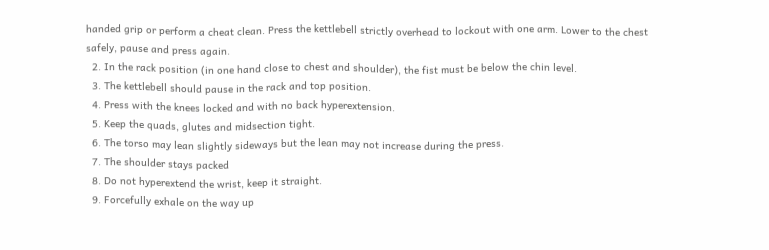handed grip or perform a cheat clean. Press the kettlebell strictly overhead to lockout with one arm. Lower to the chest safely, pause and press again.
  2. In the rack position (in one hand close to chest and shoulder), the fist must be below the chin level.
  3. The kettlebell should pause in the rack and top position.
  4. Press with the knees locked and with no back hyperextension.
  5. Keep the quads, glutes and midsection tight.
  6. The torso may lean slightly sideways but the lean may not increase during the press.
  7. The shoulder stays packed
  8. Do not hyperextend the wrist, keep it straight.
  9. Forcefully exhale on the way up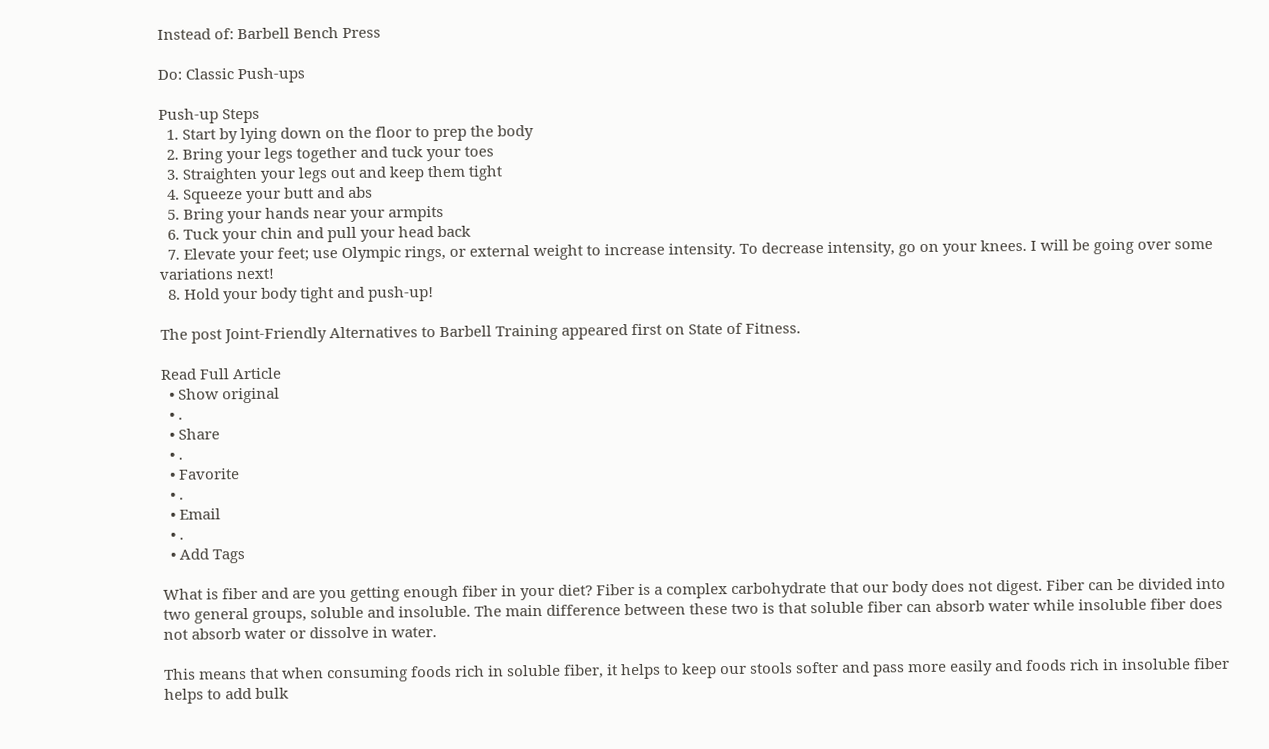Instead of: Barbell Bench Press

Do: Classic Push-ups

Push-up Steps
  1. Start by lying down on the floor to prep the body
  2. Bring your legs together and tuck your toes
  3. Straighten your legs out and keep them tight
  4. Squeeze your butt and abs
  5. Bring your hands near your armpits
  6. Tuck your chin and pull your head back
  7. Elevate your feet; use Olympic rings, or external weight to increase intensity. To decrease intensity, go on your knees. I will be going over some variations next!
  8. Hold your body tight and push-up!

The post Joint-Friendly Alternatives to Barbell Training appeared first on State of Fitness.

Read Full Article
  • Show original
  • .
  • Share
  • .
  • Favorite
  • .
  • Email
  • .
  • Add Tags

What is fiber and are you getting enough fiber in your diet? Fiber is a complex carbohydrate that our body does not digest. Fiber can be divided into two general groups, soluble and insoluble. The main difference between these two is that soluble fiber can absorb water while insoluble fiber does not absorb water or dissolve in water.

This means that when consuming foods rich in soluble fiber, it helps to keep our stools softer and pass more easily and foods rich in insoluble fiber helps to add bulk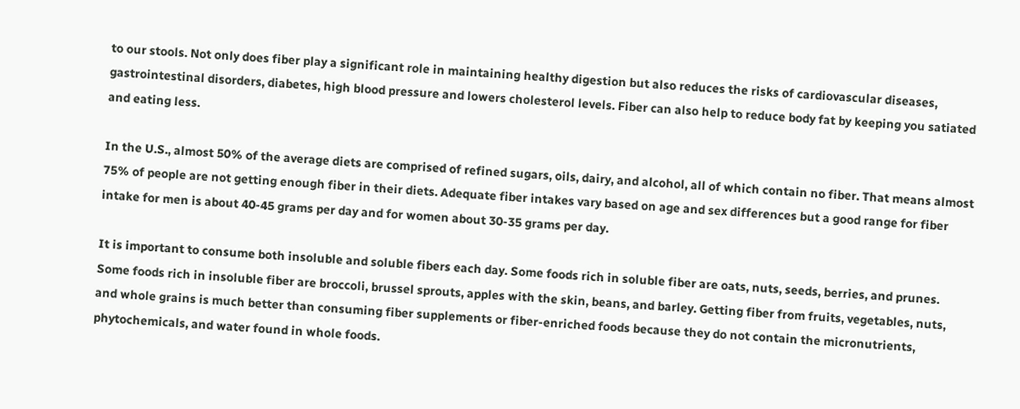to our stools. Not only does fiber play a significant role in maintaining healthy digestion but also reduces the risks of cardiovascular diseases, gastrointestinal disorders, diabetes, high blood pressure and lowers cholesterol levels. Fiber can also help to reduce body fat by keeping you satiated and eating less.

In the U.S., almost 50% of the average diets are comprised of refined sugars, oils, dairy, and alcohol, all of which contain no fiber. That means almost 75% of people are not getting enough fiber in their diets. Adequate fiber intakes vary based on age and sex differences but a good range for fiber intake for men is about 40-45 grams per day and for women about 30-35 grams per day.

It is important to consume both insoluble and soluble fibers each day. Some foods rich in soluble fiber are oats, nuts, seeds, berries, and prunes. Some foods rich in insoluble fiber are broccoli, brussel sprouts, apples with the skin, beans, and barley. Getting fiber from fruits, vegetables, nuts, and whole grains is much better than consuming fiber supplements or fiber-enriched foods because they do not contain the micronutrients, phytochemicals, and water found in whole foods.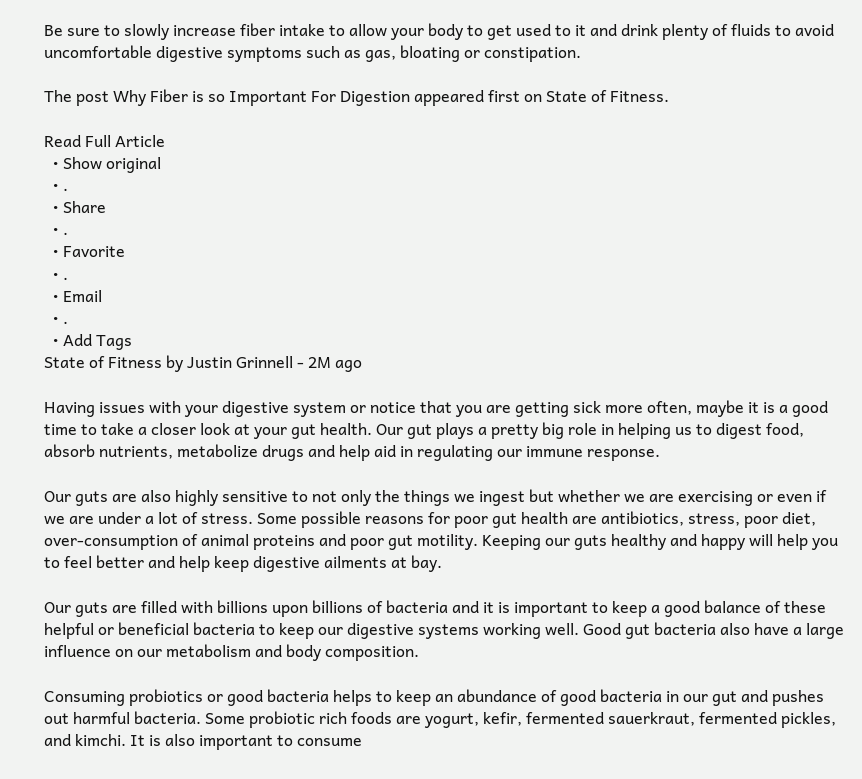Be sure to slowly increase fiber intake to allow your body to get used to it and drink plenty of fluids to avoid uncomfortable digestive symptoms such as gas, bloating or constipation.

The post Why Fiber is so Important For Digestion appeared first on State of Fitness.

Read Full Article
  • Show original
  • .
  • Share
  • .
  • Favorite
  • .
  • Email
  • .
  • Add Tags
State of Fitness by Justin Grinnell - 2M ago

Having issues with your digestive system or notice that you are getting sick more often, maybe it is a good time to take a closer look at your gut health. Our gut plays a pretty big role in helping us to digest food, absorb nutrients, metabolize drugs and help aid in regulating our immune response.

Our guts are also highly sensitive to not only the things we ingest but whether we are exercising or even if we are under a lot of stress. Some possible reasons for poor gut health are antibiotics, stress, poor diet, over-consumption of animal proteins and poor gut motility. Keeping our guts healthy and happy will help you to feel better and help keep digestive ailments at bay.

Our guts are filled with billions upon billions of bacteria and it is important to keep a good balance of these helpful or beneficial bacteria to keep our digestive systems working well. Good gut bacteria also have a large influence on our metabolism and body composition.

Consuming probiotics or good bacteria helps to keep an abundance of good bacteria in our gut and pushes out harmful bacteria. Some probiotic rich foods are yogurt, kefir, fermented sauerkraut, fermented pickles, and kimchi. It is also important to consume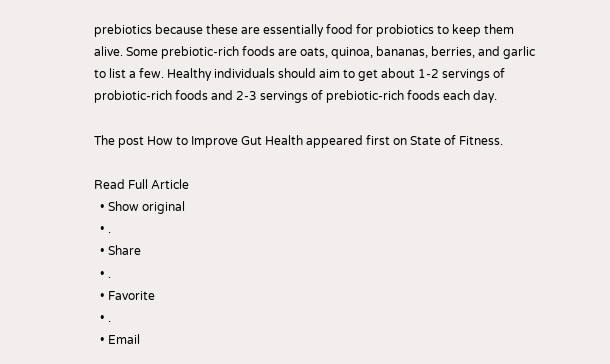prebiotics because these are essentially food for probiotics to keep them alive. Some prebiotic-rich foods are oats, quinoa, bananas, berries, and garlic to list a few. Healthy individuals should aim to get about 1-2 servings of probiotic-rich foods and 2-3 servings of prebiotic-rich foods each day.

The post How to Improve Gut Health appeared first on State of Fitness.

Read Full Article
  • Show original
  • .
  • Share
  • .
  • Favorite
  • .
  • Email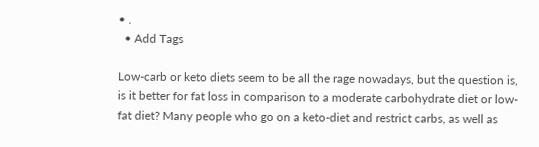• .
  • Add Tags

Low-carb or keto diets seem to be all the rage nowadays, but the question is, is it better for fat loss in comparison to a moderate carbohydrate diet or low-fat diet? Many people who go on a keto-diet and restrict carbs, as well as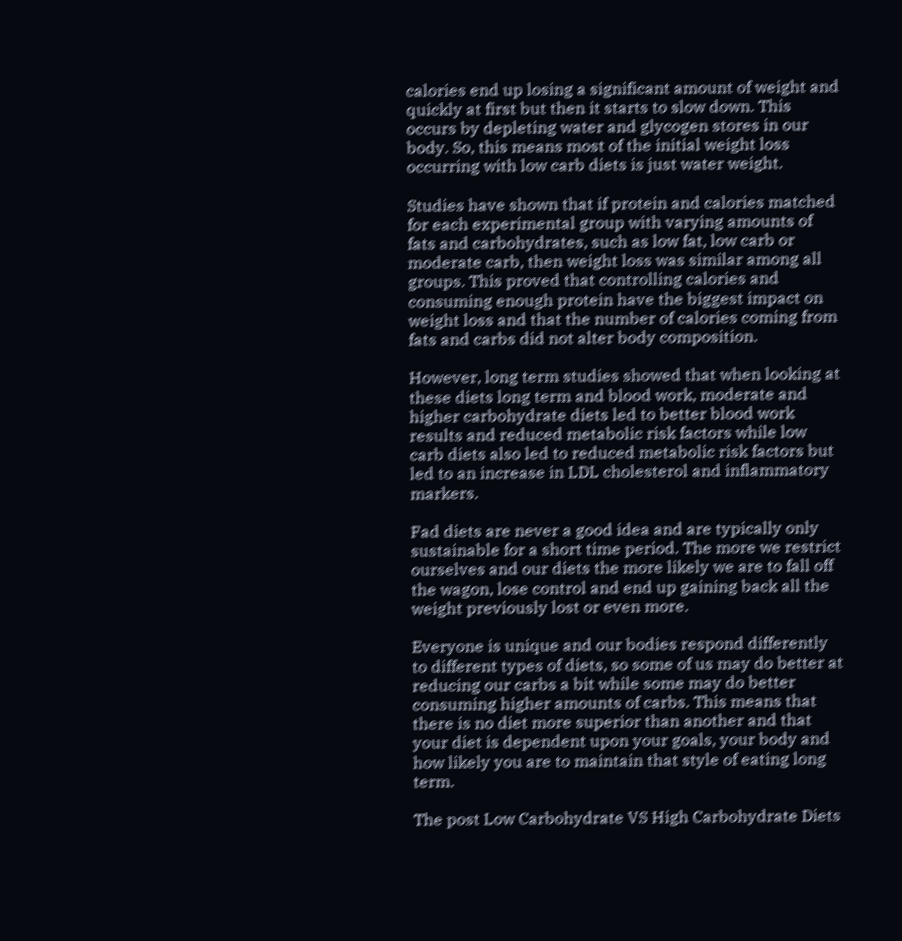calories end up losing a significant amount of weight and quickly at first but then it starts to slow down. This occurs by depleting water and glycogen stores in our body. So, this means most of the initial weight loss occurring with low carb diets is just water weight.

Studies have shown that if protein and calories matched for each experimental group with varying amounts of fats and carbohydrates, such as low fat, low carb or moderate carb, then weight loss was similar among all groups. This proved that controlling calories and consuming enough protein have the biggest impact on weight loss and that the number of calories coming from fats and carbs did not alter body composition.

However, long term studies showed that when looking at these diets long term and blood work, moderate and higher carbohydrate diets led to better blood work results and reduced metabolic risk factors while low carb diets also led to reduced metabolic risk factors but led to an increase in LDL cholesterol and inflammatory markers.

Fad diets are never a good idea and are typically only sustainable for a short time period. The more we restrict ourselves and our diets the more likely we are to fall off the wagon, lose control and end up gaining back all the weight previously lost or even more.

Everyone is unique and our bodies respond differently to different types of diets, so some of us may do better at reducing our carbs a bit while some may do better consuming higher amounts of carbs. This means that there is no diet more superior than another and that your diet is dependent upon your goals, your body and how likely you are to maintain that style of eating long term.

The post Low Carbohydrate VS High Carbohydrate Diets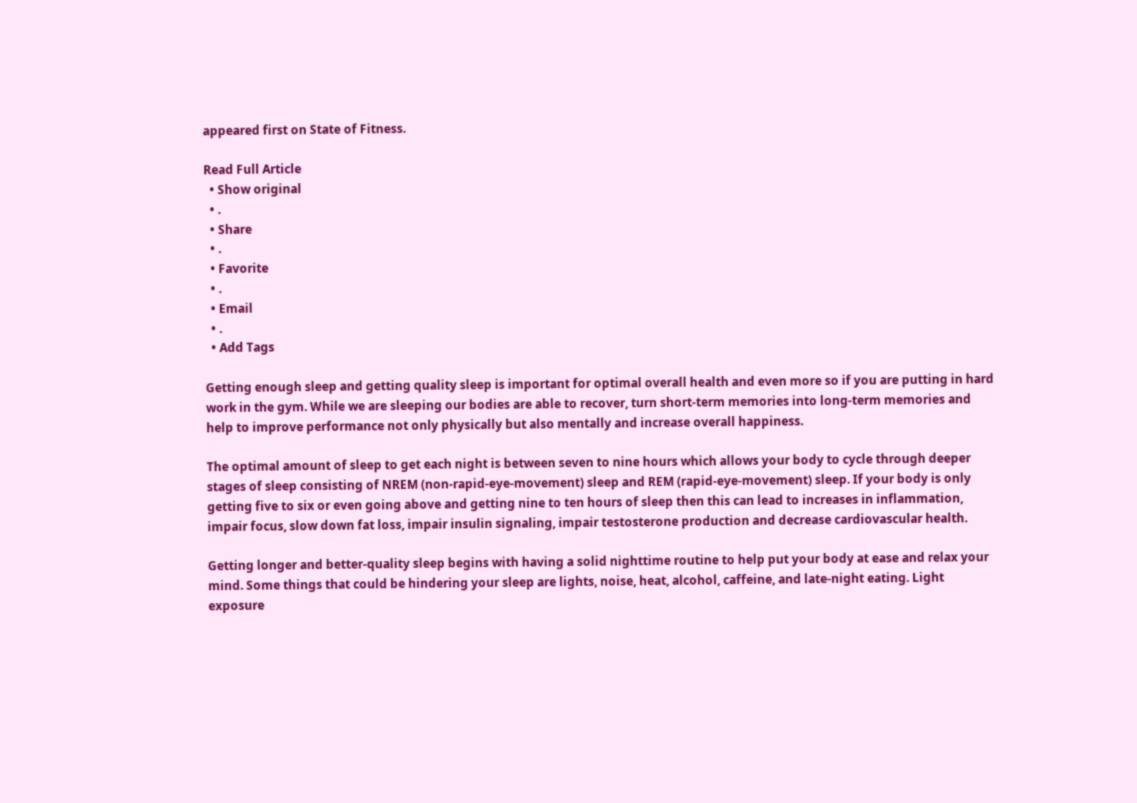appeared first on State of Fitness.

Read Full Article
  • Show original
  • .
  • Share
  • .
  • Favorite
  • .
  • Email
  • .
  • Add Tags

Getting enough sleep and getting quality sleep is important for optimal overall health and even more so if you are putting in hard work in the gym. While we are sleeping our bodies are able to recover, turn short-term memories into long-term memories and help to improve performance not only physically but also mentally and increase overall happiness.

The optimal amount of sleep to get each night is between seven to nine hours which allows your body to cycle through deeper stages of sleep consisting of NREM (non-rapid-eye-movement) sleep and REM (rapid-eye-movement) sleep. If your body is only getting five to six or even going above and getting nine to ten hours of sleep then this can lead to increases in inflammation, impair focus, slow down fat loss, impair insulin signaling, impair testosterone production and decrease cardiovascular health.

Getting longer and better-quality sleep begins with having a solid nighttime routine to help put your body at ease and relax your mind. Some things that could be hindering your sleep are lights, noise, heat, alcohol, caffeine, and late-night eating. Light exposure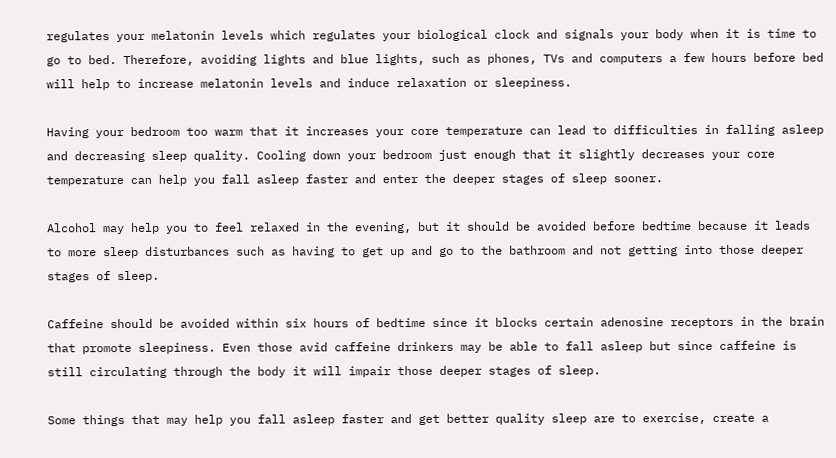regulates your melatonin levels which regulates your biological clock and signals your body when it is time to go to bed. Therefore, avoiding lights and blue lights, such as phones, TVs and computers a few hours before bed will help to increase melatonin levels and induce relaxation or sleepiness.

Having your bedroom too warm that it increases your core temperature can lead to difficulties in falling asleep and decreasing sleep quality. Cooling down your bedroom just enough that it slightly decreases your core temperature can help you fall asleep faster and enter the deeper stages of sleep sooner.

Alcohol may help you to feel relaxed in the evening, but it should be avoided before bedtime because it leads to more sleep disturbances such as having to get up and go to the bathroom and not getting into those deeper stages of sleep.

Caffeine should be avoided within six hours of bedtime since it blocks certain adenosine receptors in the brain that promote sleepiness. Even those avid caffeine drinkers may be able to fall asleep but since caffeine is still circulating through the body it will impair those deeper stages of sleep.

Some things that may help you fall asleep faster and get better quality sleep are to exercise, create a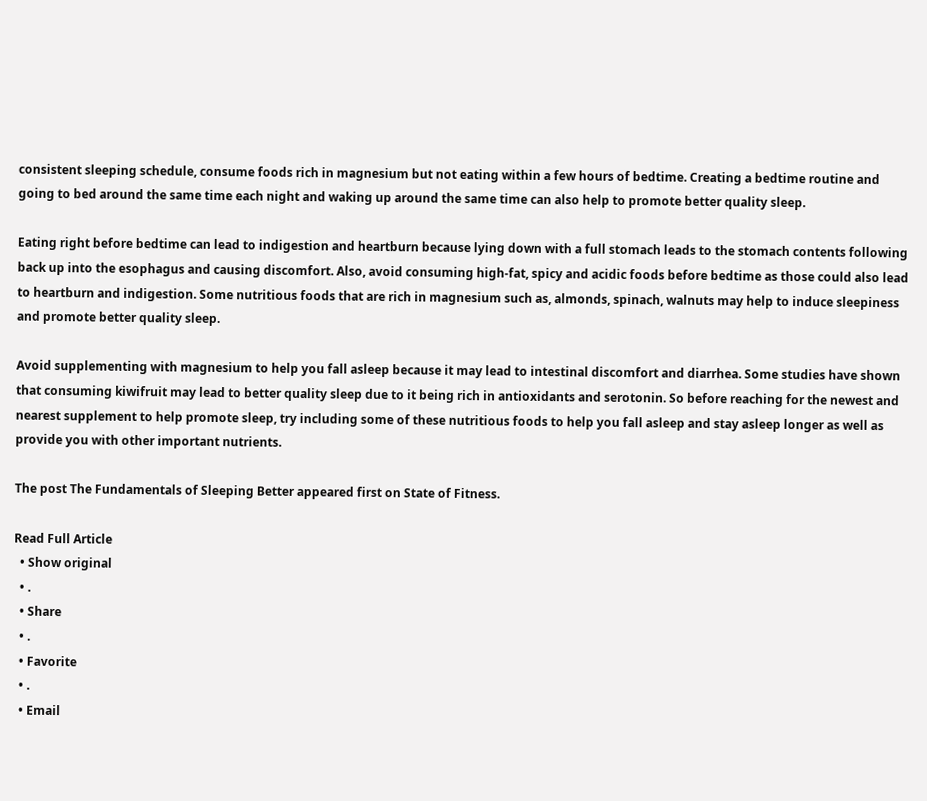consistent sleeping schedule, consume foods rich in magnesium but not eating within a few hours of bedtime. Creating a bedtime routine and going to bed around the same time each night and waking up around the same time can also help to promote better quality sleep.

Eating right before bedtime can lead to indigestion and heartburn because lying down with a full stomach leads to the stomach contents following back up into the esophagus and causing discomfort. Also, avoid consuming high-fat, spicy and acidic foods before bedtime as those could also lead to heartburn and indigestion. Some nutritious foods that are rich in magnesium such as, almonds, spinach, walnuts may help to induce sleepiness and promote better quality sleep.

Avoid supplementing with magnesium to help you fall asleep because it may lead to intestinal discomfort and diarrhea. Some studies have shown that consuming kiwifruit may lead to better quality sleep due to it being rich in antioxidants and serotonin. So before reaching for the newest and nearest supplement to help promote sleep, try including some of these nutritious foods to help you fall asleep and stay asleep longer as well as provide you with other important nutrients.

The post The Fundamentals of Sleeping Better appeared first on State of Fitness.

Read Full Article
  • Show original
  • .
  • Share
  • .
  • Favorite
  • .
  • Email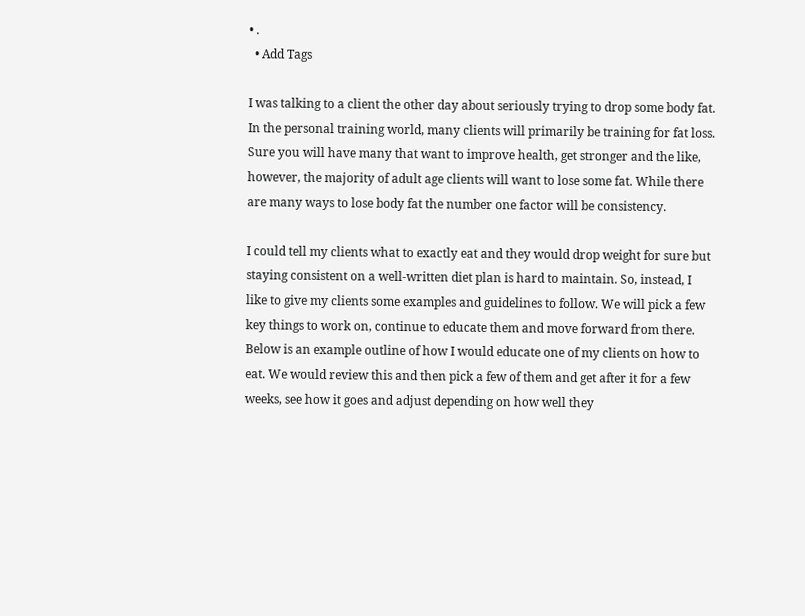• .
  • Add Tags

I was talking to a client the other day about seriously trying to drop some body fat. In the personal training world, many clients will primarily be training for fat loss. Sure you will have many that want to improve health, get stronger and the like, however, the majority of adult age clients will want to lose some fat. While there are many ways to lose body fat the number one factor will be consistency.

I could tell my clients what to exactly eat and they would drop weight for sure but staying consistent on a well-written diet plan is hard to maintain. So, instead, I like to give my clients some examples and guidelines to follow. We will pick a few key things to work on, continue to educate them and move forward from there. Below is an example outline of how I would educate one of my clients on how to eat. We would review this and then pick a few of them and get after it for a few weeks, see how it goes and adjust depending on how well they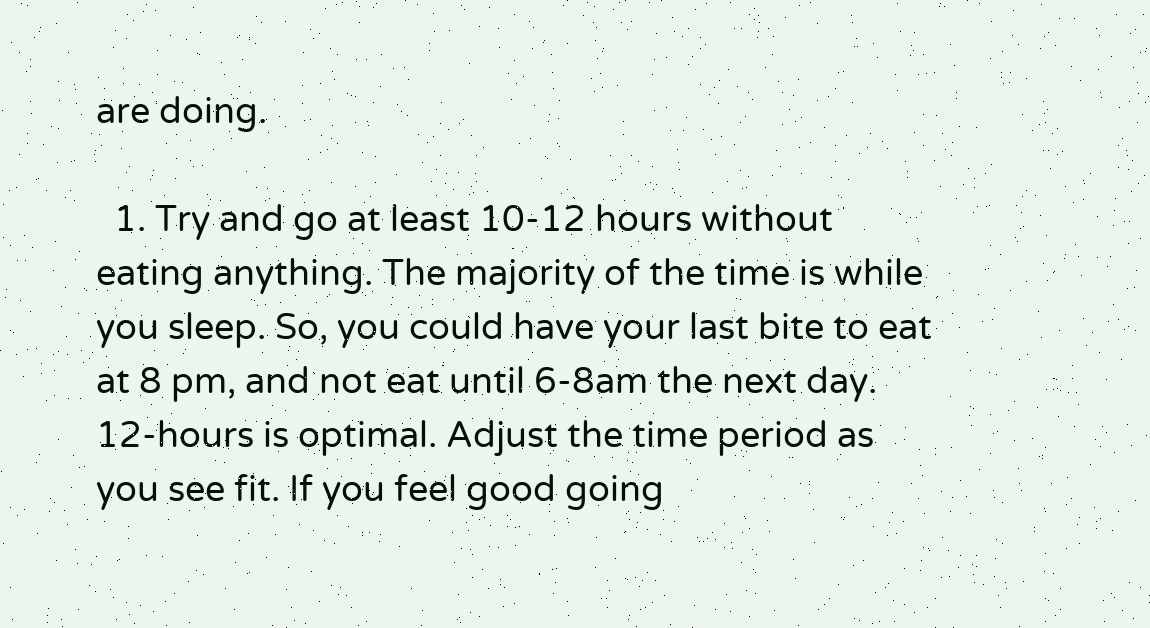are doing.

  1. Try and go at least 10-12 hours without eating anything. The majority of the time is while you sleep. So, you could have your last bite to eat at 8 pm, and not eat until 6-8am the next day. 12-hours is optimal. Adjust the time period as you see fit. If you feel good going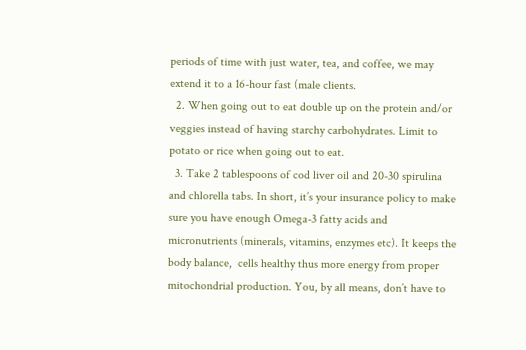periods of time with just water, tea, and coffee, we may extend it to a 16-hour fast (male clients.
  2. When going out to eat double up on the protein and/or veggies instead of having starchy carbohydrates. Limit to potato or rice when going out to eat.
  3. Take 2 tablespoons of cod liver oil and 20-30 spirulina and chlorella tabs. In short, it’s your insurance policy to make sure you have enough Omega-3 fatty acids and micronutrients (minerals, vitamins, enzymes etc). It keeps the body balance,  cells healthy thus more energy from proper mitochondrial production. You, by all means, don’t have to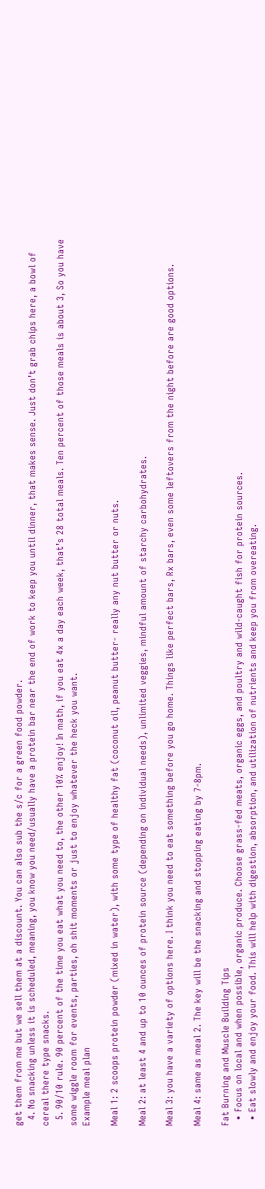get them from me but we sell them at a discount. You can also sub the s/c for a green food powder.
  4. No snacking unless it is scheduled, meaning, you know you need/usually have a protein bar near the end of work to keep you until dinner, that makes sense. Just don’t grab chips here, a bowl of cereal there type snacks.
  5. 90/10 rule. 90 percent of the time you eat what you need to, the other 10% enjoy! In math, if you eat 4x a day each week, that’s 28 total meals. Ten percent of those meals is about 3, So you have some wiggle room for events, parties, oh shit moments or just to enjoy whatever the heck you want.
Example meal plan

Meal 1: 2 scoops protein powder (mixed in water), with some type of healthy fat (coconut oil, peanut butter- really any nut butter or nuts.

Meal 2: at least 4 and up to 10 ounces of protein source (depending on individual needs), unlimited veggies, mindful amount of starchy carbohydrates.

Meal 3: you have a variety of options here. I think you need to eat something before you go home. Things like perfect bars, Rx bars, even some leftovers from the night before are good options.

Meal 4: same as meal 2. The key will be the snacking and stopping eating by 7-8pm.

Fat Burning and Muscle Building Tips
  • Focus on local and when possible, organic produce. Choose grass-fed meats, organic eggs, and poultry and wild-caught fish for protein sources.
  • Eat slowly and enjoy your food. This will help with digestion, absorption, and utilization of nutrients and keep you from overeating.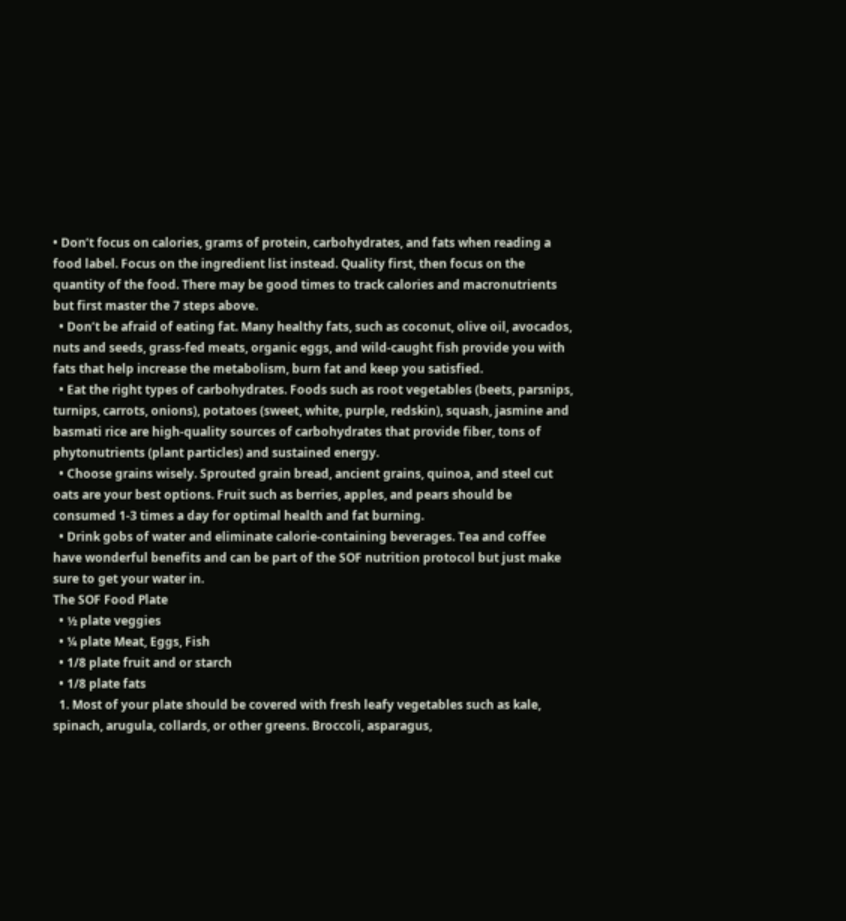• Don’t focus on calories, grams of protein, carbohydrates, and fats when reading a food label. Focus on the ingredient list instead. Quality first, then focus on the quantity of the food. There may be good times to track calories and macronutrients but first master the 7 steps above.
  • Don’t be afraid of eating fat. Many healthy fats, such as coconut, olive oil, avocados, nuts and seeds, grass-fed meats, organic eggs, and wild-caught fish provide you with fats that help increase the metabolism, burn fat and keep you satisfied.
  • Eat the right types of carbohydrates. Foods such as root vegetables (beets, parsnips, turnips, carrots, onions), potatoes (sweet, white, purple, redskin), squash, jasmine and basmati rice are high-quality sources of carbohydrates that provide fiber, tons of phytonutrients (plant particles) and sustained energy.
  • Choose grains wisely. Sprouted grain bread, ancient grains, quinoa, and steel cut oats are your best options. Fruit such as berries, apples, and pears should be consumed 1-3 times a day for optimal health and fat burning.
  • Drink gobs of water and eliminate calorie-containing beverages. Tea and coffee have wonderful benefits and can be part of the SOF nutrition protocol but just make sure to get your water in.
The SOF Food Plate
  • ½ plate veggies
  • ¼ plate Meat, Eggs, Fish
  • 1/8 plate fruit and or starch
  • 1/8 plate fats
  1. Most of your plate should be covered with fresh leafy vegetables such as kale, spinach, arugula, collards, or other greens. Broccoli, asparagus,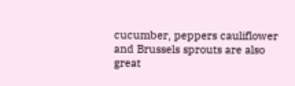cucumber, peppers cauliflower and Brussels sprouts are also great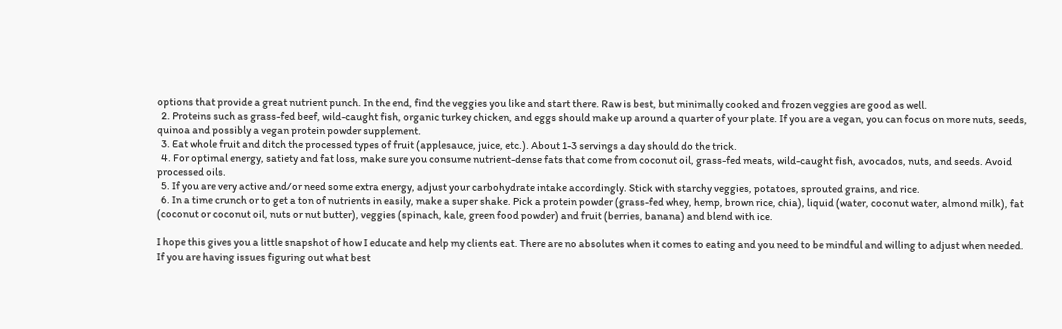options that provide a great nutrient punch. In the end, find the veggies you like and start there. Raw is best, but minimally cooked and frozen veggies are good as well.
  2. Proteins such as grass-fed beef, wild-caught fish, organic turkey chicken, and eggs should make up around a quarter of your plate. If you are a vegan, you can focus on more nuts, seeds, quinoa and possibly a vegan protein powder supplement.
  3. Eat whole fruit and ditch the processed types of fruit (applesauce, juice, etc.). About 1-3 servings a day should do the trick.
  4. For optimal energy, satiety and fat loss, make sure you consume nutrient-dense fats that come from coconut oil, grass-fed meats, wild-caught fish, avocados, nuts, and seeds. Avoid processed oils.
  5. If you are very active and/or need some extra energy, adjust your carbohydrate intake accordingly. Stick with starchy veggies, potatoes, sprouted grains, and rice.
  6. In a time crunch or to get a ton of nutrients in easily, make a super shake. Pick a protein powder (grass-fed whey, hemp, brown rice, chia), liquid (water, coconut water, almond milk), fat (coconut or coconut oil, nuts or nut butter), veggies (spinach, kale, green food powder) and fruit (berries, banana) and blend with ice.

I hope this gives you a little snapshot of how I educate and help my clients eat. There are no absolutes when it comes to eating and you need to be mindful and willing to adjust when needed. If you are having issues figuring out what best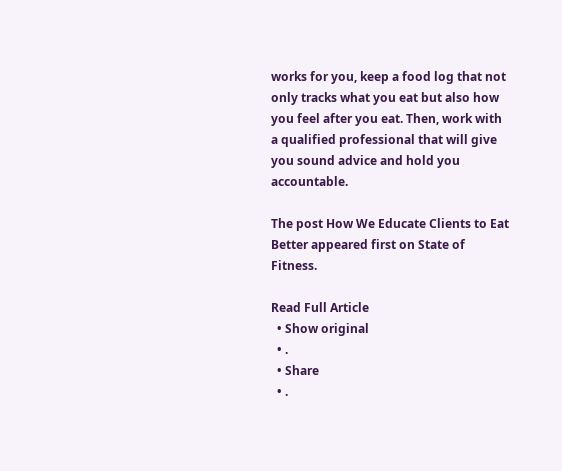works for you, keep a food log that not only tracks what you eat but also how you feel after you eat. Then, work with a qualified professional that will give you sound advice and hold you accountable.

The post How We Educate Clients to Eat Better appeared first on State of Fitness.

Read Full Article
  • Show original
  • .
  • Share
  • .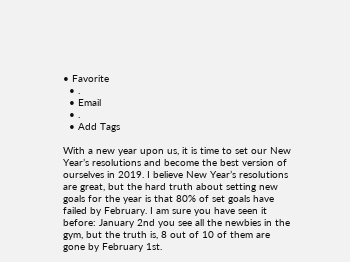• Favorite
  • .
  • Email
  • .
  • Add Tags

With a new year upon us, it is time to set our New Year’s resolutions and become the best version of ourselves in 2019. I believe New Year’s resolutions are great, but the hard truth about setting new goals for the year is that 80% of set goals have failed by February. I am sure you have seen it before: January 2nd you see all the newbies in the gym, but the truth is, 8 out of 10 of them are gone by February 1st.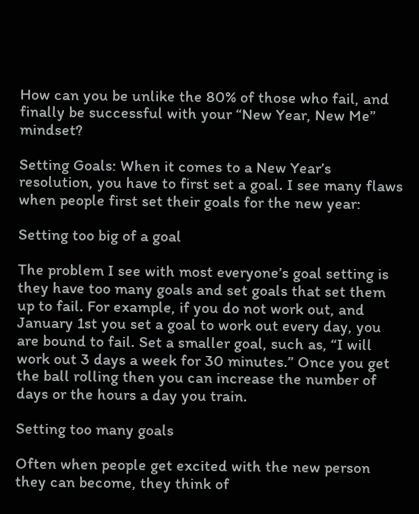How can you be unlike the 80% of those who fail, and finally be successful with your “New Year, New Me” mindset?

Setting Goals: When it comes to a New Year’s resolution, you have to first set a goal. I see many flaws when people first set their goals for the new year:

Setting too big of a goal

The problem I see with most everyone’s goal setting is they have too many goals and set goals that set them up to fail. For example, if you do not work out, and January 1st you set a goal to work out every day, you are bound to fail. Set a smaller goal, such as, “I will work out 3 days a week for 30 minutes.” Once you get the ball rolling then you can increase the number of days or the hours a day you train.

Setting too many goals

Often when people get excited with the new person they can become, they think of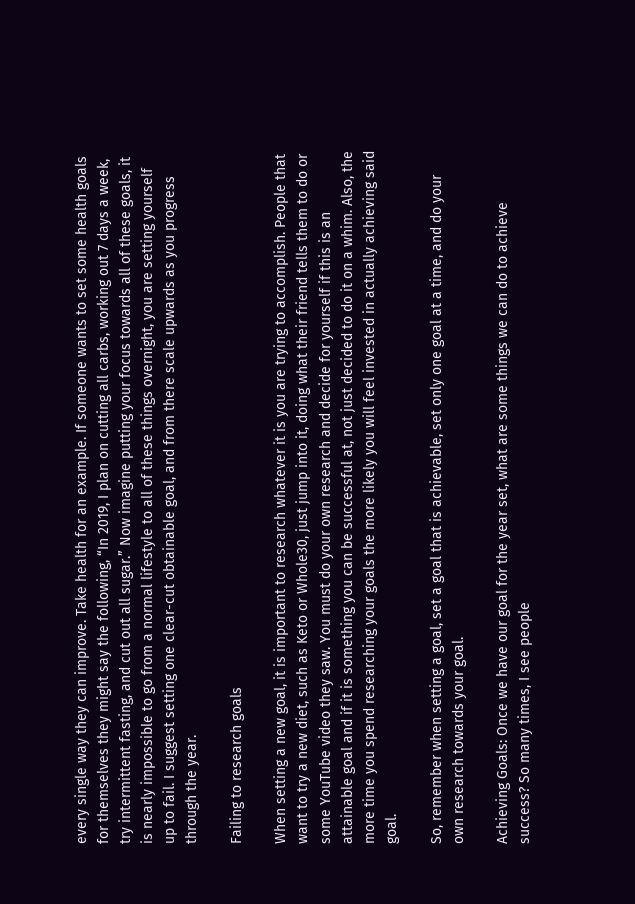every single way they can improve. Take health for an example. If someone wants to set some health goals for themselves they might say the following, “In 2019, I plan on cutting all carbs, working out 7 days a week, try intermittent fasting, and cut out all sugar.” Now imagine putting your focus towards all of these goals, it is nearly impossible to go from a normal lifestyle to all of these things overnight, you are setting yourself up to fail. I suggest setting one clear-cut obtainable goal, and from there scale upwards as you progress through the year.

Failing to research goals

When setting a new goal, it is important to research whatever it is you are trying to accomplish. People that want to try a new diet, such as Keto or Whole30, just jump into it, doing what their friend tells them to do or some YouTube video they saw. You must do your own research and decide for yourself if this is an attainable goal and if it is something you can be successful at, not just decided to do it on a whim. Also, the more time you spend researching your goals the more likely you will feel invested in actually achieving said goal.

So, remember when setting a goal, set a goal that is achievable, set only one goal at a time, and do your own research towards your goal.

Achieving Goals: Once we have our goal for the year set, what are some things we can do to achieve success? So many times, I see people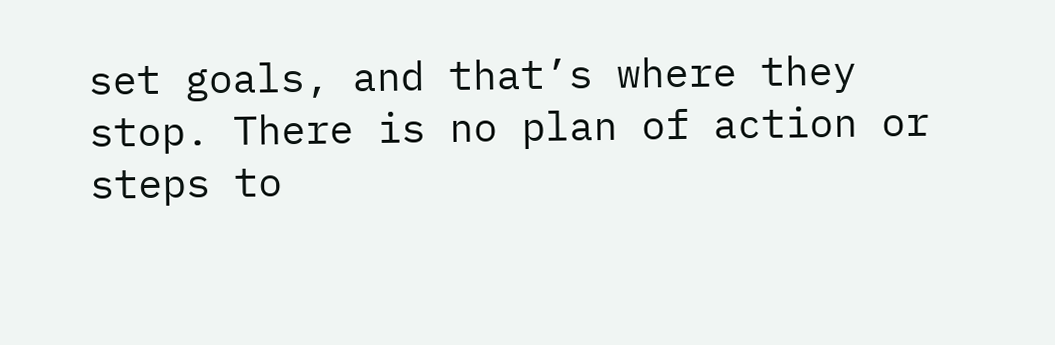set goals, and that’s where they stop. There is no plan of action or steps to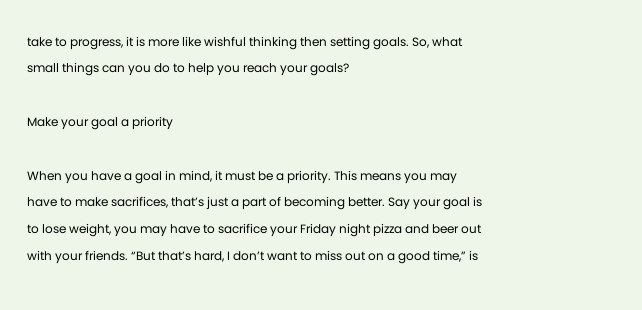take to progress, it is more like wishful thinking then setting goals. So, what small things can you do to help you reach your goals?

Make your goal a priority

When you have a goal in mind, it must be a priority. This means you may have to make sacrifices, that’s just a part of becoming better. Say your goal is to lose weight, you may have to sacrifice your Friday night pizza and beer out with your friends. “But that’s hard, I don’t want to miss out on a good time,” is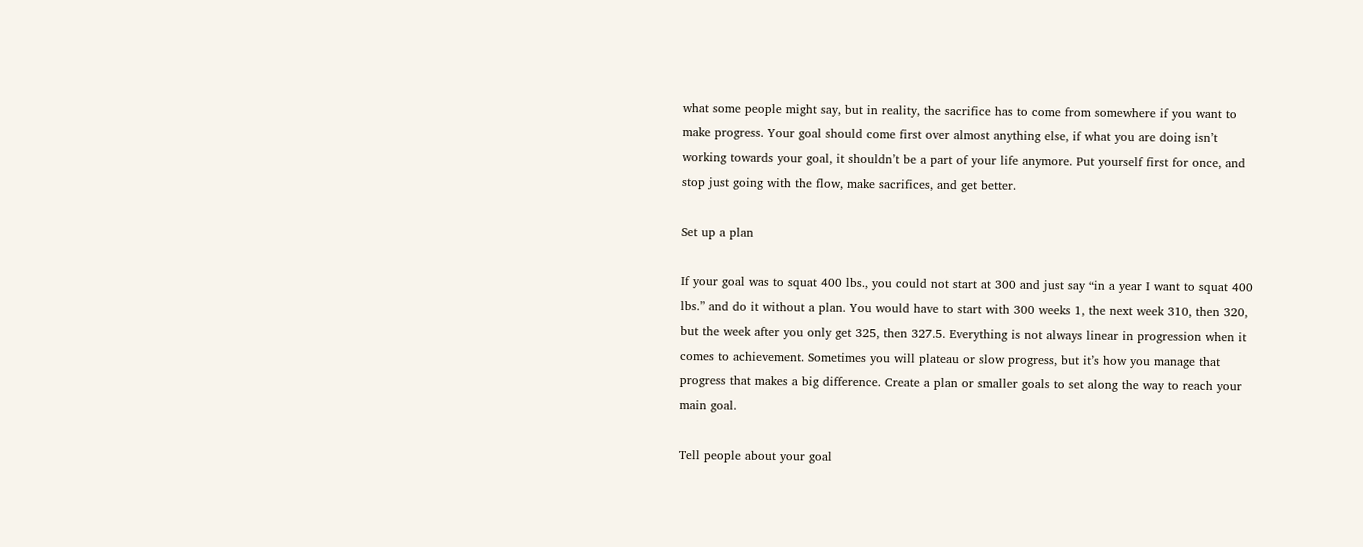what some people might say, but in reality, the sacrifice has to come from somewhere if you want to make progress. Your goal should come first over almost anything else, if what you are doing isn’t working towards your goal, it shouldn’t be a part of your life anymore. Put yourself first for once, and stop just going with the flow, make sacrifices, and get better.

Set up a plan

If your goal was to squat 400 lbs., you could not start at 300 and just say “in a year I want to squat 400 lbs.” and do it without a plan. You would have to start with 300 weeks 1, the next week 310, then 320, but the week after you only get 325, then 327.5. Everything is not always linear in progression when it comes to achievement. Sometimes you will plateau or slow progress, but it’s how you manage that progress that makes a big difference. Create a plan or smaller goals to set along the way to reach your main goal.

Tell people about your goal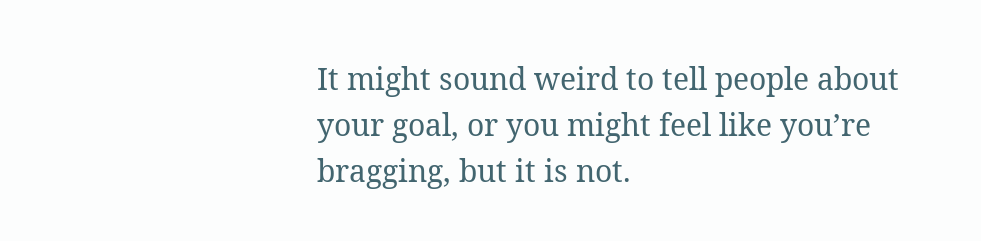It might sound weird to tell people about your goal, or you might feel like you’re bragging, but it is not.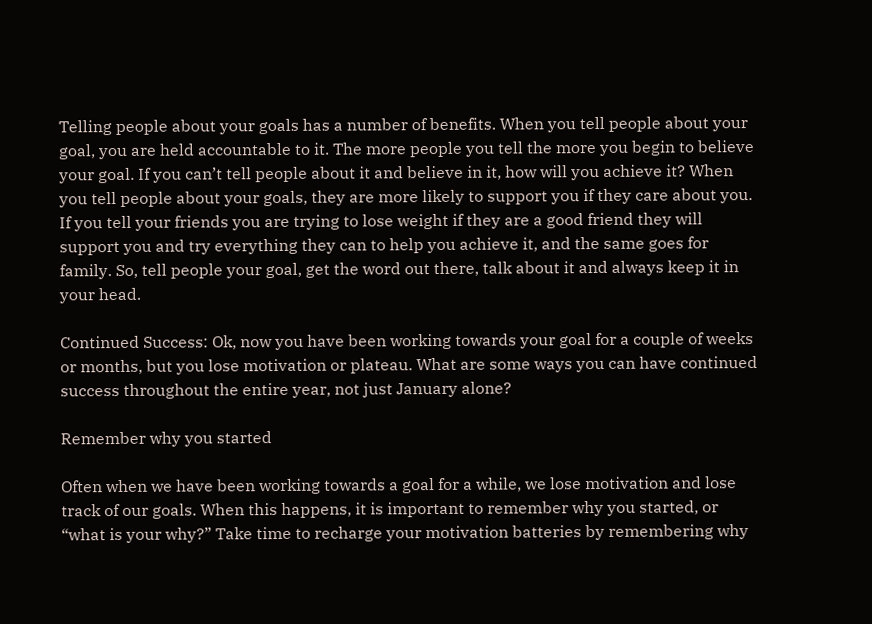Telling people about your goals has a number of benefits. When you tell people about your goal, you are held accountable to it. The more people you tell the more you begin to believe your goal. If you can’t tell people about it and believe in it, how will you achieve it? When you tell people about your goals, they are more likely to support you if they care about you. If you tell your friends you are trying to lose weight if they are a good friend they will support you and try everything they can to help you achieve it, and the same goes for family. So, tell people your goal, get the word out there, talk about it and always keep it in your head.

Continued Success: Ok, now you have been working towards your goal for a couple of weeks or months, but you lose motivation or plateau. What are some ways you can have continued success throughout the entire year, not just January alone?

Remember why you started

Often when we have been working towards a goal for a while, we lose motivation and lose track of our goals. When this happens, it is important to remember why you started, or “what is your why?” Take time to recharge your motivation batteries by remembering why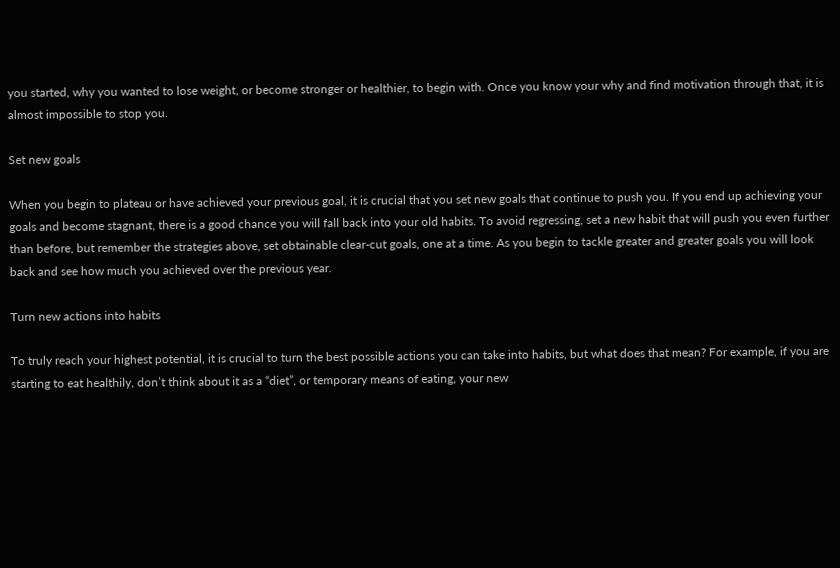you started, why you wanted to lose weight, or become stronger or healthier, to begin with. Once you know your why and find motivation through that, it is almost impossible to stop you.

Set new goals

When you begin to plateau or have achieved your previous goal, it is crucial that you set new goals that continue to push you. If you end up achieving your goals and become stagnant, there is a good chance you will fall back into your old habits. To avoid regressing, set a new habit that will push you even further than before, but remember the strategies above, set obtainable clear-cut goals, one at a time. As you begin to tackle greater and greater goals you will look back and see how much you achieved over the previous year.

Turn new actions into habits

To truly reach your highest potential, it is crucial to turn the best possible actions you can take into habits, but what does that mean? For example, if you are starting to eat healthily, don’t think about it as a “diet”, or temporary means of eating, your new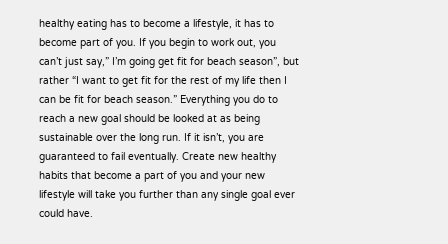healthy eating has to become a lifestyle, it has to become part of you. If you begin to work out, you can’t just say,” I’m going get fit for beach season”, but rather “I want to get fit for the rest of my life then I can be fit for beach season.” Everything you do to reach a new goal should be looked at as being sustainable over the long run. If it isn’t, you are guaranteed to fail eventually. Create new healthy habits that become a part of you and your new lifestyle will take you further than any single goal ever could have.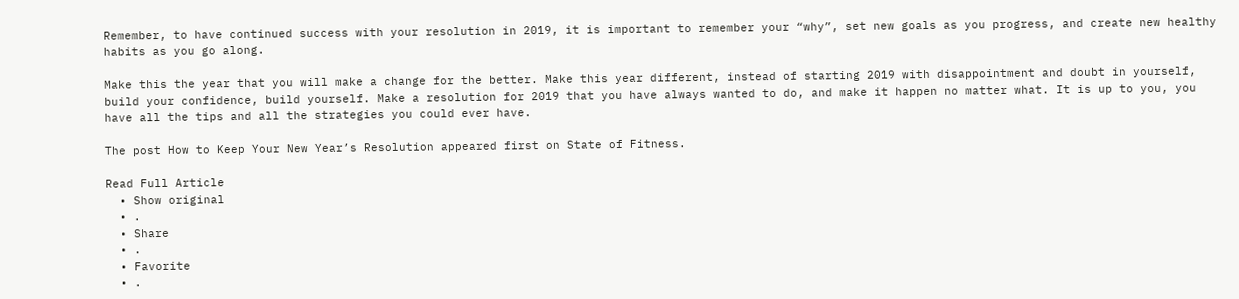Remember, to have continued success with your resolution in 2019, it is important to remember your “why”, set new goals as you progress, and create new healthy habits as you go along.

Make this the year that you will make a change for the better. Make this year different, instead of starting 2019 with disappointment and doubt in yourself, build your confidence, build yourself. Make a resolution for 2019 that you have always wanted to do, and make it happen no matter what. It is up to you, you have all the tips and all the strategies you could ever have.

The post How to Keep Your New Year’s Resolution appeared first on State of Fitness.

Read Full Article
  • Show original
  • .
  • Share
  • .
  • Favorite
  • .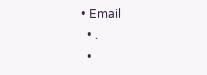• Email
  • .
  •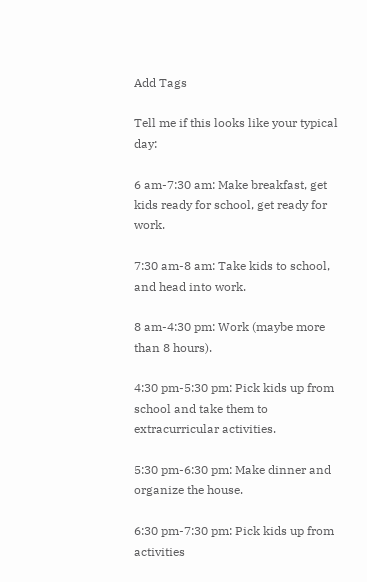Add Tags

Tell me if this looks like your typical day:

6 am-7:30 am: Make breakfast, get kids ready for school, get ready for work.

7:30 am-8 am: Take kids to school, and head into work.

8 am-4:30 pm: Work (maybe more than 8 hours).

4:30 pm-5:30 pm: Pick kids up from school and take them to extracurricular activities.

5:30 pm-6:30 pm: Make dinner and organize the house.

6:30 pm-7:30 pm: Pick kids up from activities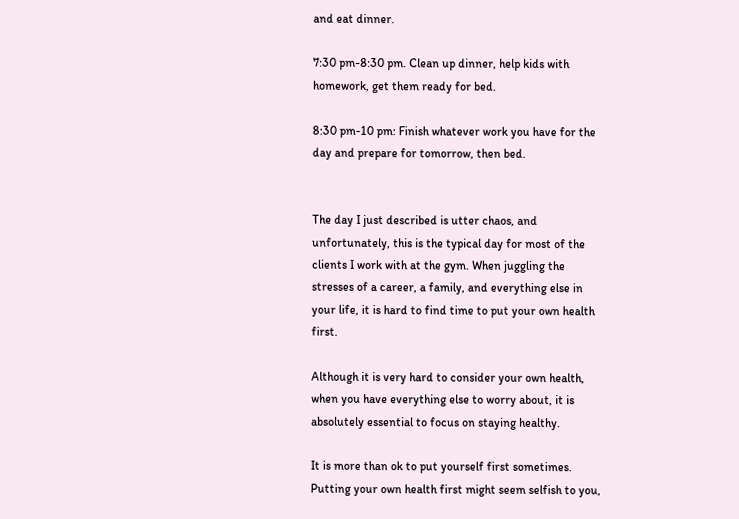and eat dinner.

7:30 pm-8:30 pm. Clean up dinner, help kids with homework, get them ready for bed.

8:30 pm-10 pm: Finish whatever work you have for the day and prepare for tomorrow, then bed.


The day I just described is utter chaos, and unfortunately, this is the typical day for most of the clients I work with at the gym. When juggling the stresses of a career, a family, and everything else in your life, it is hard to find time to put your own health first.

Although it is very hard to consider your own health, when you have everything else to worry about, it is absolutely essential to focus on staying healthy.

It is more than ok to put yourself first sometimes. Putting your own health first might seem selfish to you,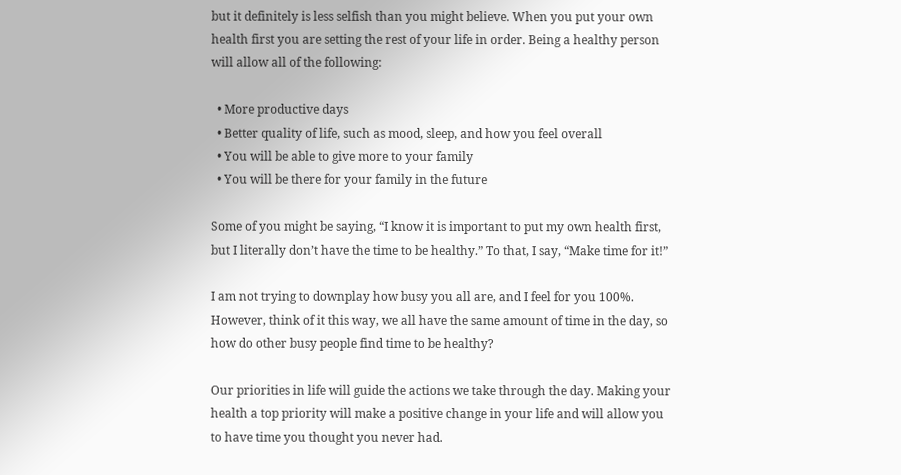but it definitely is less selfish than you might believe. When you put your own health first you are setting the rest of your life in order. Being a healthy person will allow all of the following:

  • More productive days
  • Better quality of life, such as mood, sleep, and how you feel overall
  • You will be able to give more to your family
  • You will be there for your family in the future

Some of you might be saying, “I know it is important to put my own health first, but I literally don’t have the time to be healthy.” To that, I say, “Make time for it!”

I am not trying to downplay how busy you all are, and I feel for you 100%. However, think of it this way, we all have the same amount of time in the day, so how do other busy people find time to be healthy?

Our priorities in life will guide the actions we take through the day. Making your health a top priority will make a positive change in your life and will allow you to have time you thought you never had.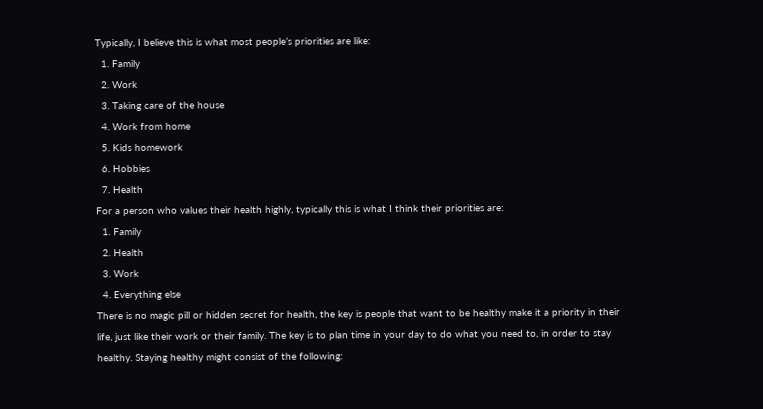Typically, I believe this is what most people’s priorities are like:
  1. Family
  2. Work
  3. Taking care of the house
  4. Work from home
  5. Kids homework
  6. Hobbies
  7. Health
For a person who values their health highly, typically this is what I think their priorities are:
  1. Family
  2. Health
  3. Work
  4. Everything else
There is no magic pill or hidden secret for health, the key is people that want to be healthy make it a priority in their life, just like their work or their family. The key is to plan time in your day to do what you need to, in order to stay healthy. Staying healthy might consist of the following: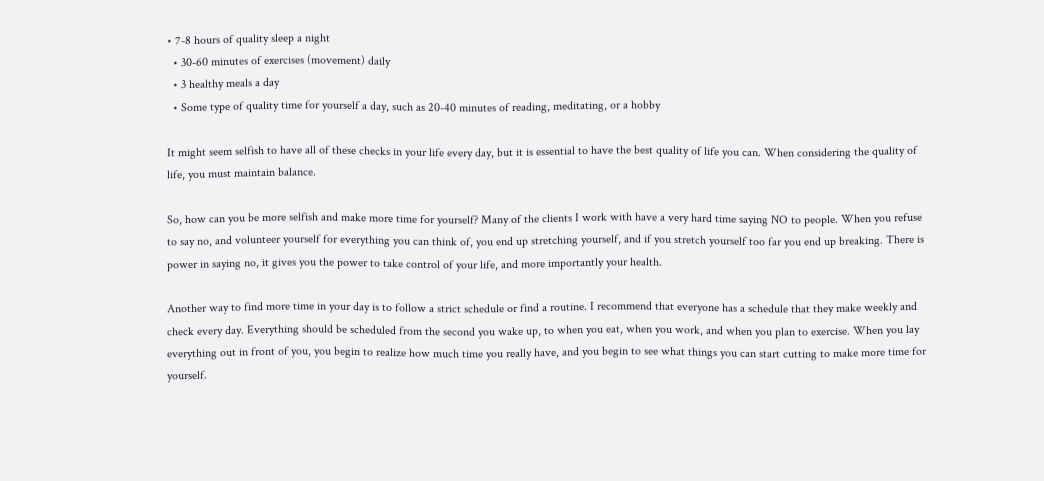• 7-8 hours of quality sleep a night
  • 30-60 minutes of exercises (movement) daily
  • 3 healthy meals a day
  • Some type of quality time for yourself a day, such as 20-40 minutes of reading, meditating, or a hobby

It might seem selfish to have all of these checks in your life every day, but it is essential to have the best quality of life you can. When considering the quality of life, you must maintain balance.

So, how can you be more selfish and make more time for yourself? Many of the clients I work with have a very hard time saying NO to people. When you refuse to say no, and volunteer yourself for everything you can think of, you end up stretching yourself, and if you stretch yourself too far you end up breaking. There is power in saying no, it gives you the power to take control of your life, and more importantly your health.

Another way to find more time in your day is to follow a strict schedule or find a routine. I recommend that everyone has a schedule that they make weekly and check every day. Everything should be scheduled from the second you wake up, to when you eat, when you work, and when you plan to exercise. When you lay everything out in front of you, you begin to realize how much time you really have, and you begin to see what things you can start cutting to make more time for yourself.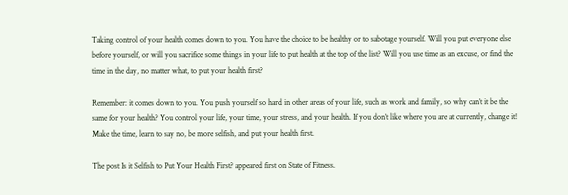Taking control of your health comes down to you. You have the choice to be healthy or to sabotage yourself. Will you put everyone else before yourself, or will you sacrifice some things in your life to put health at the top of the list? Will you use time as an excuse, or find the time in the day, no matter what, to put your health first?

Remember: it comes down to you. You push yourself so hard in other areas of your life, such as work and family, so why can’t it be the same for your health? You control your life, your time, your stress, and your health. If you don’t like where you are at currently, change it! Make the time, learn to say no, be more selfish, and put your health first.

The post Is it Selfish to Put Your Health First? appeared first on State of Fitness.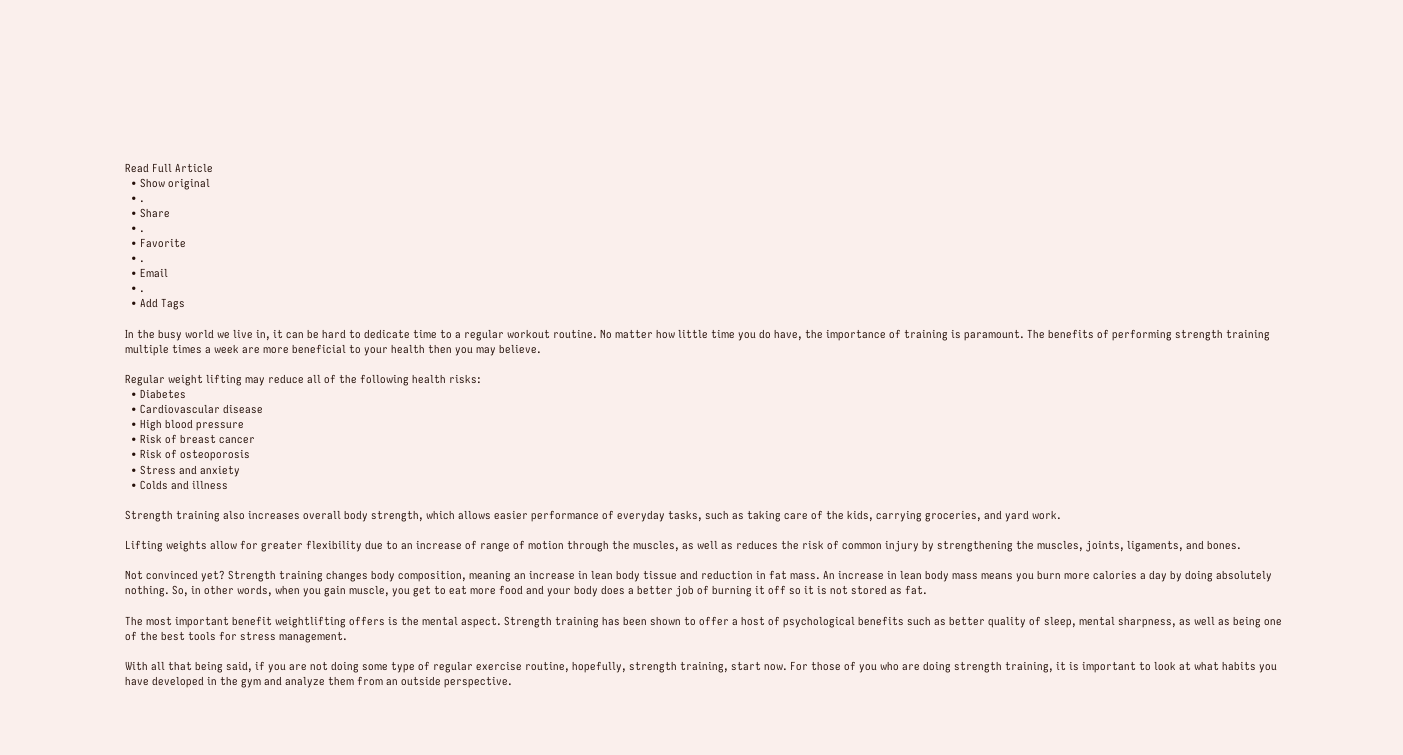Read Full Article
  • Show original
  • .
  • Share
  • .
  • Favorite
  • .
  • Email
  • .
  • Add Tags

In the busy world we live in, it can be hard to dedicate time to a regular workout routine. No matter how little time you do have, the importance of training is paramount. The benefits of performing strength training multiple times a week are more beneficial to your health then you may believe.

Regular weight lifting may reduce all of the following health risks:
  • Diabetes
  • Cardiovascular disease
  • High blood pressure
  • Risk of breast cancer
  • Risk of osteoporosis
  • Stress and anxiety
  • Colds and illness

Strength training also increases overall body strength, which allows easier performance of everyday tasks, such as taking care of the kids, carrying groceries, and yard work.

Lifting weights allow for greater flexibility due to an increase of range of motion through the muscles, as well as reduces the risk of common injury by strengthening the muscles, joints, ligaments, and bones.

Not convinced yet? Strength training changes body composition, meaning an increase in lean body tissue and reduction in fat mass. An increase in lean body mass means you burn more calories a day by doing absolutely nothing. So, in other words, when you gain muscle, you get to eat more food and your body does a better job of burning it off so it is not stored as fat.

The most important benefit weightlifting offers is the mental aspect. Strength training has been shown to offer a host of psychological benefits such as better quality of sleep, mental sharpness, as well as being one of the best tools for stress management.

With all that being said, if you are not doing some type of regular exercise routine, hopefully, strength training, start now. For those of you who are doing strength training, it is important to look at what habits you have developed in the gym and analyze them from an outside perspective.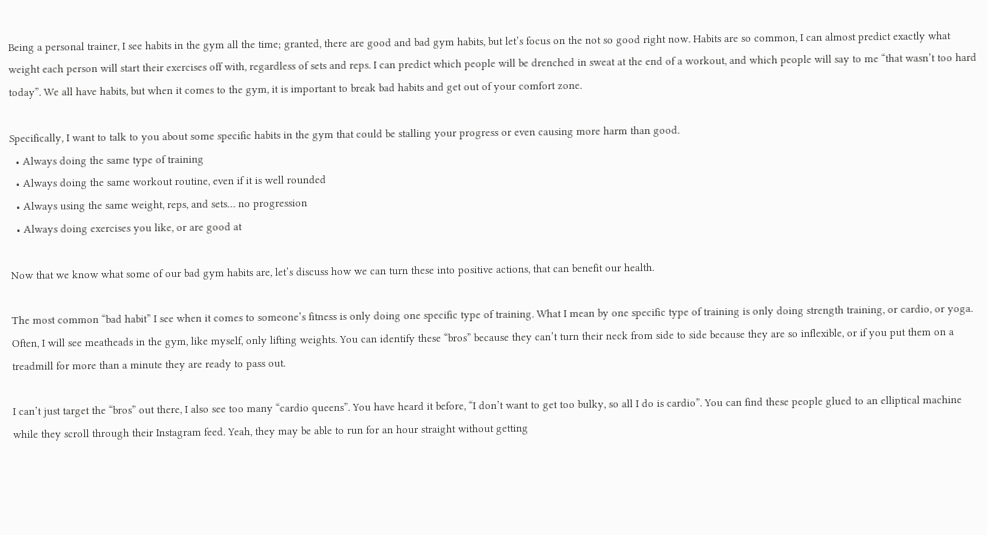Being a personal trainer, I see habits in the gym all the time; granted, there are good and bad gym habits, but let’s focus on the not so good right now. Habits are so common, I can almost predict exactly what weight each person will start their exercises off with, regardless of sets and reps. I can predict which people will be drenched in sweat at the end of a workout, and which people will say to me “that wasn’t too hard today”. We all have habits, but when it comes to the gym, it is important to break bad habits and get out of your comfort zone.

Specifically, I want to talk to you about some specific habits in the gym that could be stalling your progress or even causing more harm than good.
  • Always doing the same type of training
  • Always doing the same workout routine, even if it is well rounded
  • Always using the same weight, reps, and sets… no progression
  • Always doing exercises you like, or are good at

Now that we know what some of our bad gym habits are, let’s discuss how we can turn these into positive actions, that can benefit our health.

The most common “bad habit” I see when it comes to someone’s fitness is only doing one specific type of training. What I mean by one specific type of training is only doing strength training, or cardio, or yoga. Often, I will see meatheads in the gym, like myself, only lifting weights. You can identify these “bros” because they can’t turn their neck from side to side because they are so inflexible, or if you put them on a treadmill for more than a minute they are ready to pass out.

I can’t just target the “bros” out there, I also see too many “cardio queens”. You have heard it before, “I don’t want to get too bulky, so all I do is cardio”. You can find these people glued to an elliptical machine while they scroll through their Instagram feed. Yeah, they may be able to run for an hour straight without getting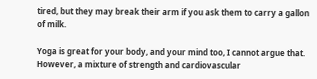tired, but they may break their arm if you ask them to carry a gallon of milk.

Yoga is great for your body, and your mind too, I cannot argue that. However, a mixture of strength and cardiovascular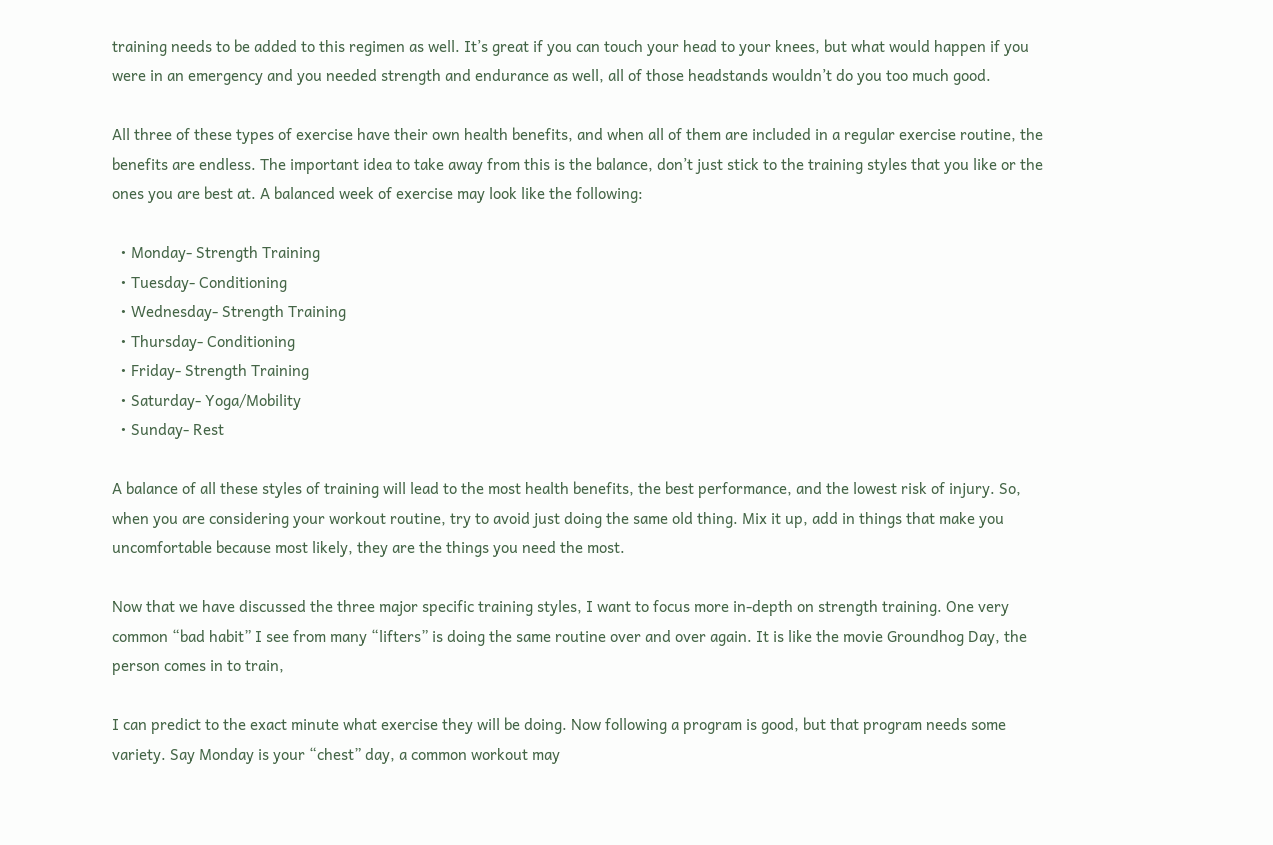training needs to be added to this regimen as well. It’s great if you can touch your head to your knees, but what would happen if you were in an emergency and you needed strength and endurance as well, all of those headstands wouldn’t do you too much good.

All three of these types of exercise have their own health benefits, and when all of them are included in a regular exercise routine, the benefits are endless. The important idea to take away from this is the balance, don’t just stick to the training styles that you like or the ones you are best at. A balanced week of exercise may look like the following:

  • Monday- Strength Training
  • Tuesday- Conditioning
  • Wednesday- Strength Training
  • Thursday- Conditioning
  • Friday- Strength Training
  • Saturday- Yoga/Mobility
  • Sunday- Rest

A balance of all these styles of training will lead to the most health benefits, the best performance, and the lowest risk of injury. So, when you are considering your workout routine, try to avoid just doing the same old thing. Mix it up, add in things that make you uncomfortable because most likely, they are the things you need the most.

Now that we have discussed the three major specific training styles, I want to focus more in-depth on strength training. One very common “bad habit” I see from many “lifters” is doing the same routine over and over again. It is like the movie Groundhog Day, the person comes in to train,

I can predict to the exact minute what exercise they will be doing. Now following a program is good, but that program needs some variety. Say Monday is your “chest” day, a common workout may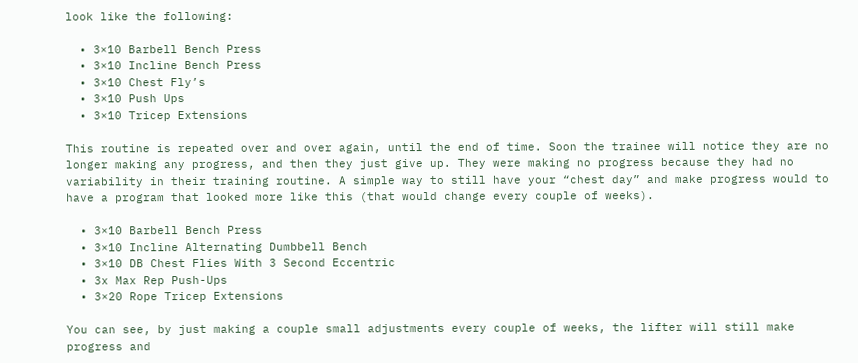look like the following:

  • 3×10 Barbell Bench Press
  • 3×10 Incline Bench Press
  • 3×10 Chest Fly’s
  • 3×10 Push Ups
  • 3×10 Tricep Extensions

This routine is repeated over and over again, until the end of time. Soon the trainee will notice they are no longer making any progress, and then they just give up. They were making no progress because they had no variability in their training routine. A simple way to still have your “chest day” and make progress would to have a program that looked more like this (that would change every couple of weeks).

  • 3×10 Barbell Bench Press
  • 3×10 Incline Alternating Dumbbell Bench
  • 3×10 DB Chest Flies With 3 Second Eccentric
  • 3x Max Rep Push-Ups
  • 3×20 Rope Tricep Extensions

You can see, by just making a couple small adjustments every couple of weeks, the lifter will still make progress and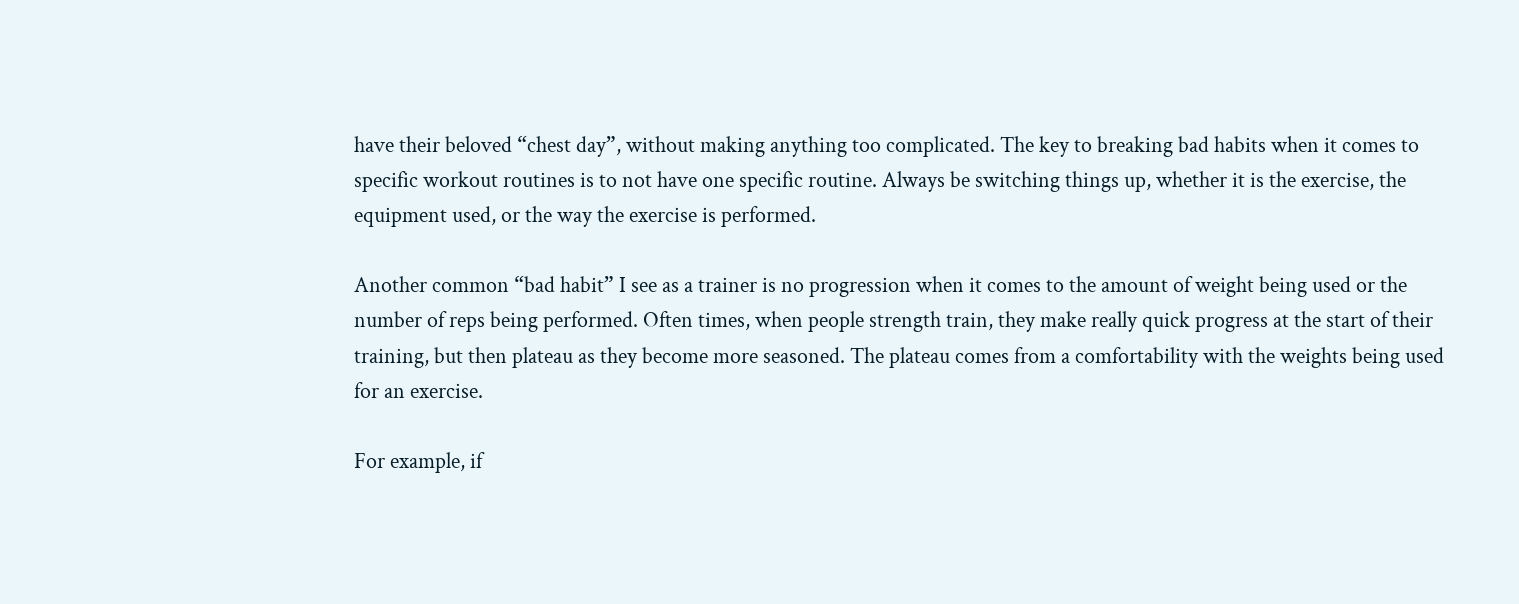have their beloved “chest day”, without making anything too complicated. The key to breaking bad habits when it comes to specific workout routines is to not have one specific routine. Always be switching things up, whether it is the exercise, the equipment used, or the way the exercise is performed.

Another common “bad habit” I see as a trainer is no progression when it comes to the amount of weight being used or the number of reps being performed. Often times, when people strength train, they make really quick progress at the start of their training, but then plateau as they become more seasoned. The plateau comes from a comfortability with the weights being used for an exercise.

For example, if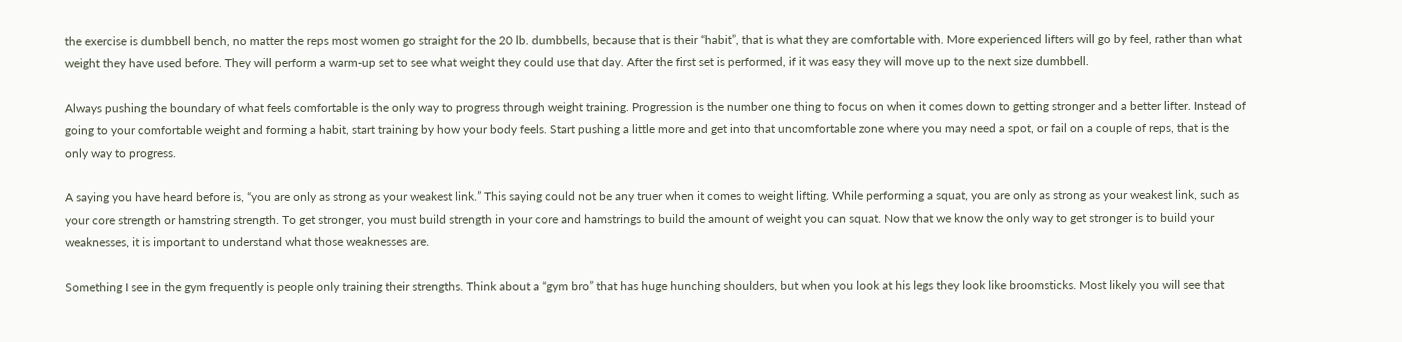the exercise is dumbbell bench, no matter the reps most women go straight for the 20 lb. dumbbells, because that is their “habit”, that is what they are comfortable with. More experienced lifters will go by feel, rather than what weight they have used before. They will perform a warm-up set to see what weight they could use that day. After the first set is performed, if it was easy they will move up to the next size dumbbell.

Always pushing the boundary of what feels comfortable is the only way to progress through weight training. Progression is the number one thing to focus on when it comes down to getting stronger and a better lifter. Instead of going to your comfortable weight and forming a habit, start training by how your body feels. Start pushing a little more and get into that uncomfortable zone where you may need a spot, or fail on a couple of reps, that is the only way to progress.

A saying you have heard before is, “you are only as strong as your weakest link.” This saying could not be any truer when it comes to weight lifting. While performing a squat, you are only as strong as your weakest link, such as your core strength or hamstring strength. To get stronger, you must build strength in your core and hamstrings to build the amount of weight you can squat. Now that we know the only way to get stronger is to build your weaknesses, it is important to understand what those weaknesses are.

Something I see in the gym frequently is people only training their strengths. Think about a “gym bro” that has huge hunching shoulders, but when you look at his legs they look like broomsticks. Most likely you will see that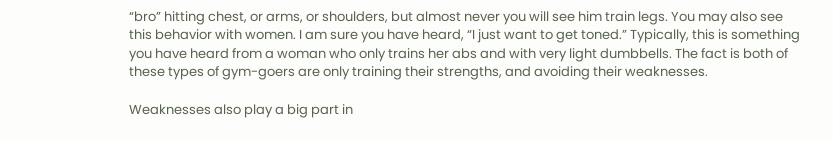“bro” hitting chest, or arms, or shoulders, but almost never you will see him train legs. You may also see this behavior with women. I am sure you have heard, “I just want to get toned.” Typically, this is something you have heard from a woman who only trains her abs and with very light dumbbells. The fact is both of these types of gym-goers are only training their strengths, and avoiding their weaknesses.

Weaknesses also play a big part in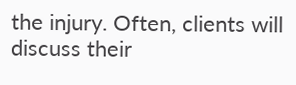the injury. Often, clients will discuss their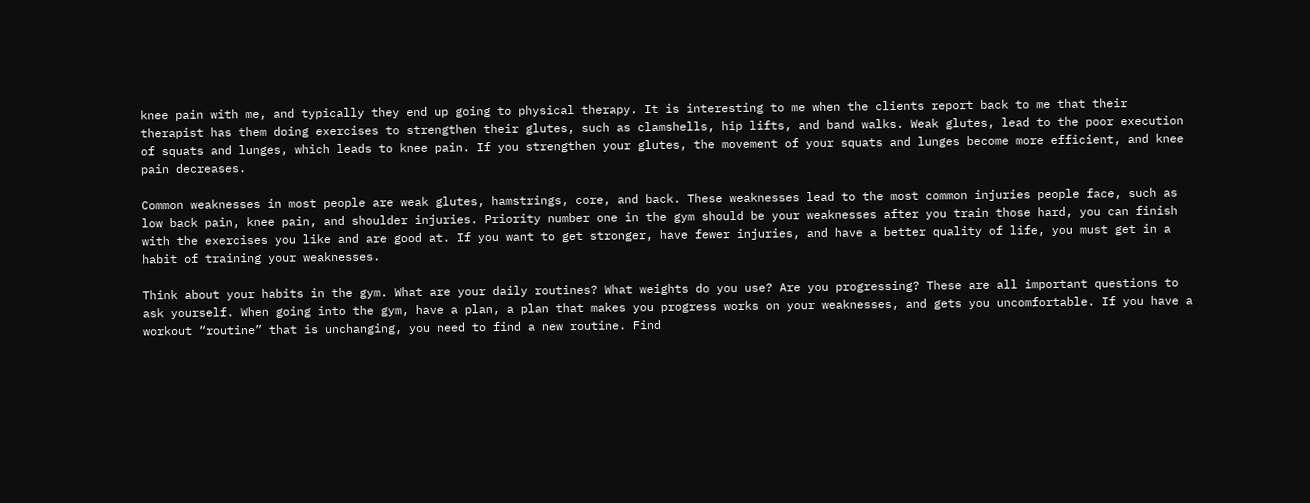knee pain with me, and typically they end up going to physical therapy. It is interesting to me when the clients report back to me that their therapist has them doing exercises to strengthen their glutes, such as clamshells, hip lifts, and band walks. Weak glutes, lead to the poor execution of squats and lunges, which leads to knee pain. If you strengthen your glutes, the movement of your squats and lunges become more efficient, and knee pain decreases.

Common weaknesses in most people are weak glutes, hamstrings, core, and back. These weaknesses lead to the most common injuries people face, such as low back pain, knee pain, and shoulder injuries. Priority number one in the gym should be your weaknesses after you train those hard, you can finish with the exercises you like and are good at. If you want to get stronger, have fewer injuries, and have a better quality of life, you must get in a habit of training your weaknesses.

Think about your habits in the gym. What are your daily routines? What weights do you use? Are you progressing? These are all important questions to ask yourself. When going into the gym, have a plan, a plan that makes you progress works on your weaknesses, and gets you uncomfortable. If you have a workout “routine” that is unchanging, you need to find a new routine. Find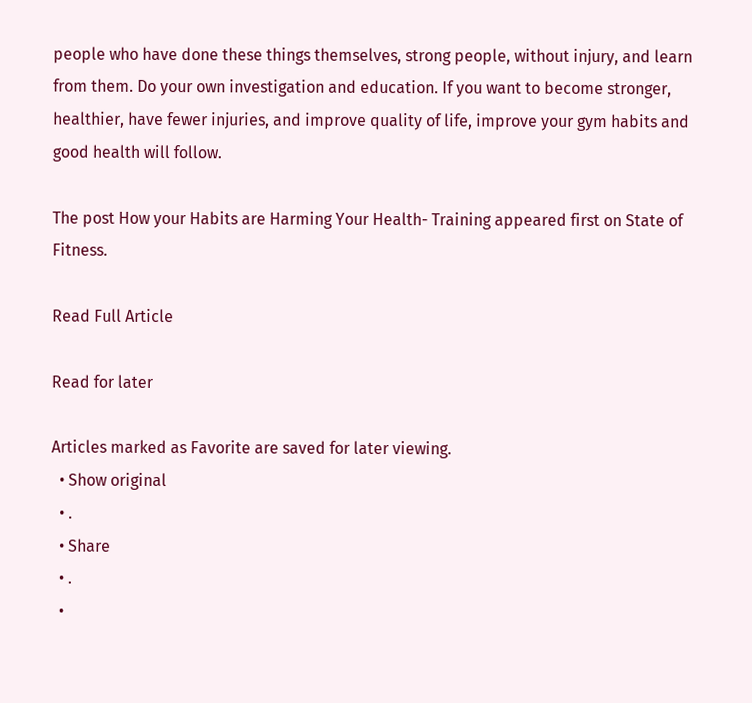people who have done these things themselves, strong people, without injury, and learn from them. Do your own investigation and education. If you want to become stronger, healthier, have fewer injuries, and improve quality of life, improve your gym habits and good health will follow.

The post How your Habits are Harming Your Health- Training appeared first on State of Fitness.

Read Full Article

Read for later

Articles marked as Favorite are saved for later viewing.
  • Show original
  • .
  • Share
  • .
  •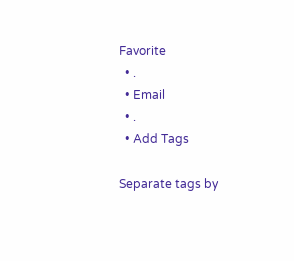Favorite
  • .
  • Email
  • .
  • Add Tags

Separate tags by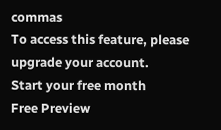commas
To access this feature, please upgrade your account.
Start your free month
Free Preview